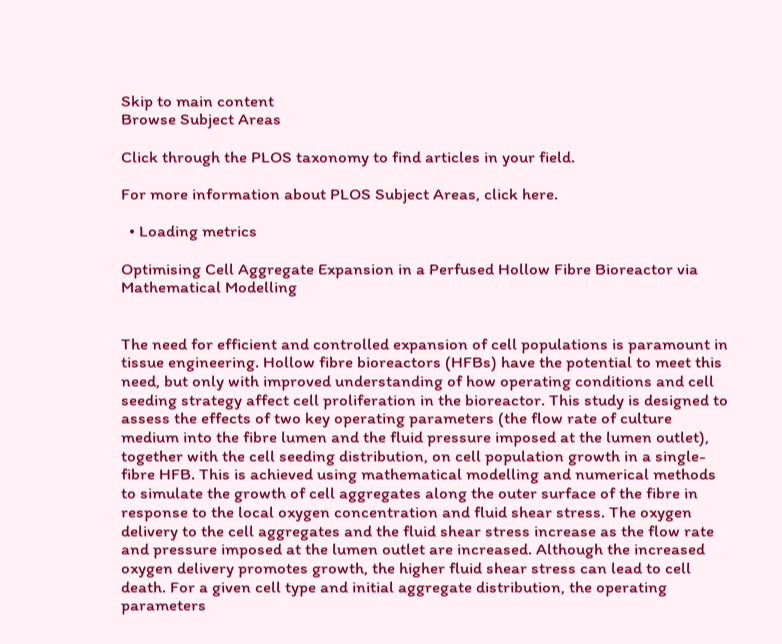Skip to main content
Browse Subject Areas

Click through the PLOS taxonomy to find articles in your field.

For more information about PLOS Subject Areas, click here.

  • Loading metrics

Optimising Cell Aggregate Expansion in a Perfused Hollow Fibre Bioreactor via Mathematical Modelling


The need for efficient and controlled expansion of cell populations is paramount in tissue engineering. Hollow fibre bioreactors (HFBs) have the potential to meet this need, but only with improved understanding of how operating conditions and cell seeding strategy affect cell proliferation in the bioreactor. This study is designed to assess the effects of two key operating parameters (the flow rate of culture medium into the fibre lumen and the fluid pressure imposed at the lumen outlet), together with the cell seeding distribution, on cell population growth in a single-fibre HFB. This is achieved using mathematical modelling and numerical methods to simulate the growth of cell aggregates along the outer surface of the fibre in response to the local oxygen concentration and fluid shear stress. The oxygen delivery to the cell aggregates and the fluid shear stress increase as the flow rate and pressure imposed at the lumen outlet are increased. Although the increased oxygen delivery promotes growth, the higher fluid shear stress can lead to cell death. For a given cell type and initial aggregate distribution, the operating parameters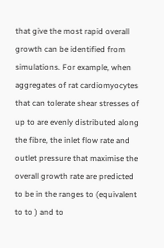that give the most rapid overall growth can be identified from simulations. For example, when aggregates of rat cardiomyocytes that can tolerate shear stresses of up to are evenly distributed along the fibre, the inlet flow rate and outlet pressure that maximise the overall growth rate are predicted to be in the ranges to (equivalent to to ) and to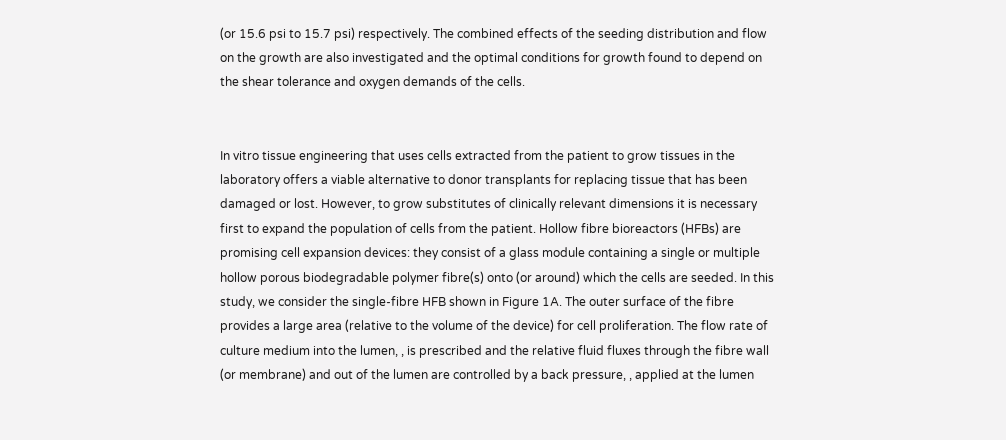(or 15.6 psi to 15.7 psi) respectively. The combined effects of the seeding distribution and flow on the growth are also investigated and the optimal conditions for growth found to depend on the shear tolerance and oxygen demands of the cells.


In vitro tissue engineering that uses cells extracted from the patient to grow tissues in the laboratory offers a viable alternative to donor transplants for replacing tissue that has been damaged or lost. However, to grow substitutes of clinically relevant dimensions it is necessary first to expand the population of cells from the patient. Hollow fibre bioreactors (HFBs) are promising cell expansion devices: they consist of a glass module containing a single or multiple hollow porous biodegradable polymer fibre(s) onto (or around) which the cells are seeded. In this study, we consider the single-fibre HFB shown in Figure 1A. The outer surface of the fibre provides a large area (relative to the volume of the device) for cell proliferation. The flow rate of culture medium into the lumen, , is prescribed and the relative fluid fluxes through the fibre wall (or membrane) and out of the lumen are controlled by a back pressure, , applied at the lumen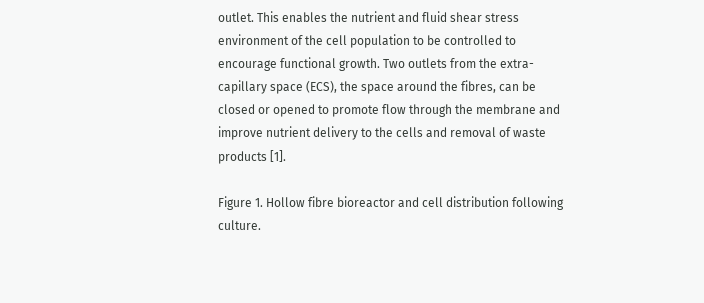outlet. This enables the nutrient and fluid shear stress environment of the cell population to be controlled to encourage functional growth. Two outlets from the extra-capillary space (ECS), the space around the fibres, can be closed or opened to promote flow through the membrane and improve nutrient delivery to the cells and removal of waste products [1].

Figure 1. Hollow fibre bioreactor and cell distribution following culture.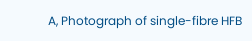A, Photograph of single-fibre HFB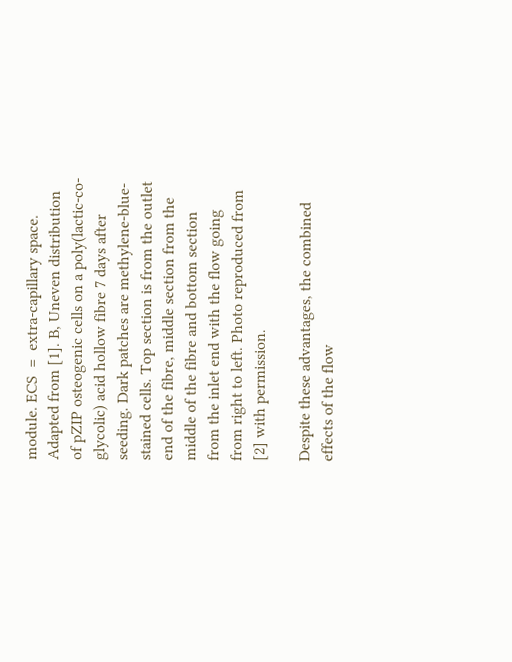module. ECS  =  extra-capillary space. Adapted from [1]. B, Uneven distribution of pZIP osteogenic cells on a poly(lactic-co-glycolic) acid hollow fibre 7 days after seeding. Dark patches are methylene-blue-stained cells. Top section is from the outlet end of the fibre, middle section from the middle of the fibre and bottom section from the inlet end with the flow going from right to left. Photo reproduced from [2] with permission.

Despite these advantages, the combined effects of the flow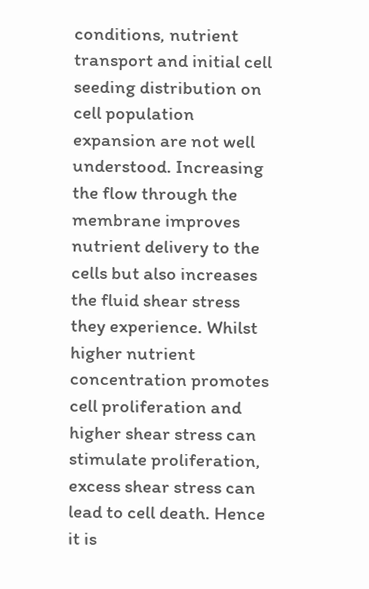conditions, nutrient transport and initial cell seeding distribution on cell population expansion are not well understood. Increasing the flow through the membrane improves nutrient delivery to the cells but also increases the fluid shear stress they experience. Whilst higher nutrient concentration promotes cell proliferation and higher shear stress can stimulate proliferation, excess shear stress can lead to cell death. Hence it is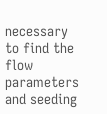necessary to find the flow parameters and seeding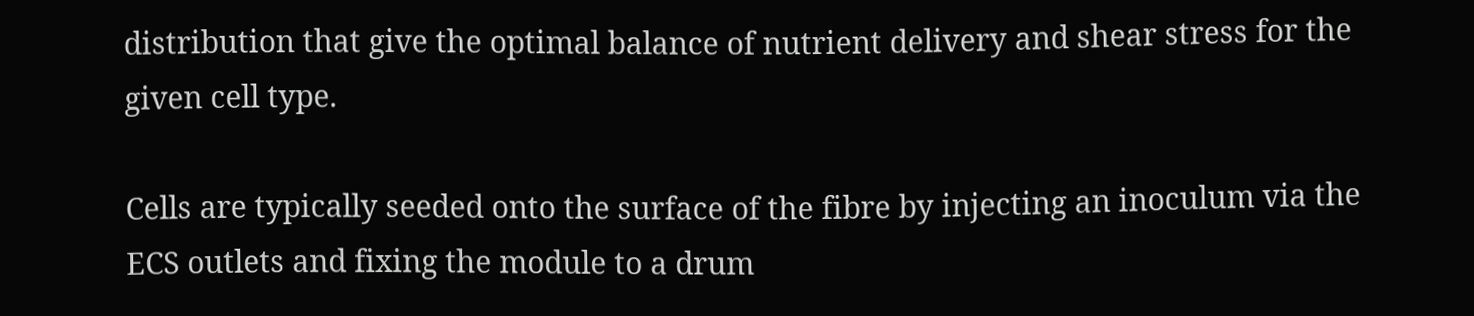distribution that give the optimal balance of nutrient delivery and shear stress for the given cell type.

Cells are typically seeded onto the surface of the fibre by injecting an inoculum via the ECS outlets and fixing the module to a drum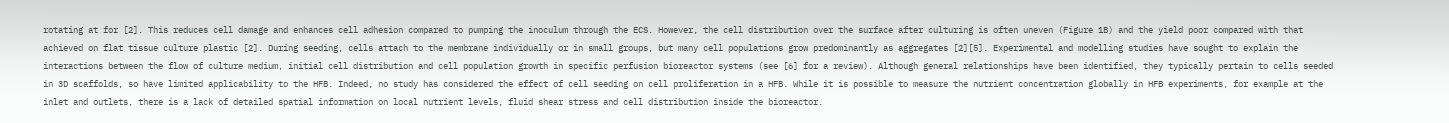rotating at for [2]. This reduces cell damage and enhances cell adhesion compared to pumping the inoculum through the ECS. However, the cell distribution over the surface after culturing is often uneven (Figure 1B) and the yield poor compared with that achieved on flat tissue culture plastic [2]. During seeding, cells attach to the membrane individually or in small groups, but many cell populations grow predominantly as aggregates [2][5]. Experimental and modelling studies have sought to explain the interactions between the flow of culture medium, initial cell distribution and cell population growth in specific perfusion bioreactor systems (see [6] for a review). Although general relationships have been identified, they typically pertain to cells seeded in 3D scaffolds, so have limited applicability to the HFB. Indeed, no study has considered the effect of cell seeding on cell proliferation in a HFB. While it is possible to measure the nutrient concentration globally in HFB experiments, for example at the inlet and outlets, there is a lack of detailed spatial information on local nutrient levels, fluid shear stress and cell distribution inside the bioreactor.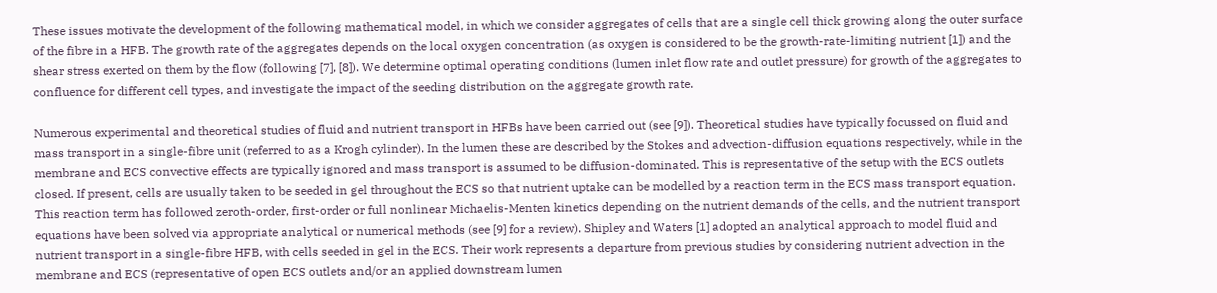These issues motivate the development of the following mathematical model, in which we consider aggregates of cells that are a single cell thick growing along the outer surface of the fibre in a HFB. The growth rate of the aggregates depends on the local oxygen concentration (as oxygen is considered to be the growth-rate-limiting nutrient [1]) and the shear stress exerted on them by the flow (following [7], [8]). We determine optimal operating conditions (lumen inlet flow rate and outlet pressure) for growth of the aggregates to confluence for different cell types, and investigate the impact of the seeding distribution on the aggregate growth rate.

Numerous experimental and theoretical studies of fluid and nutrient transport in HFBs have been carried out (see [9]). Theoretical studies have typically focussed on fluid and mass transport in a single-fibre unit (referred to as a Krogh cylinder). In the lumen these are described by the Stokes and advection-diffusion equations respectively, while in the membrane and ECS convective effects are typically ignored and mass transport is assumed to be diffusion-dominated. This is representative of the setup with the ECS outlets closed. If present, cells are usually taken to be seeded in gel throughout the ECS so that nutrient uptake can be modelled by a reaction term in the ECS mass transport equation. This reaction term has followed zeroth-order, first-order or full nonlinear Michaelis-Menten kinetics depending on the nutrient demands of the cells, and the nutrient transport equations have been solved via appropriate analytical or numerical methods (see [9] for a review). Shipley and Waters [1] adopted an analytical approach to model fluid and nutrient transport in a single-fibre HFB, with cells seeded in gel in the ECS. Their work represents a departure from previous studies by considering nutrient advection in the membrane and ECS (representative of open ECS outlets and/or an applied downstream lumen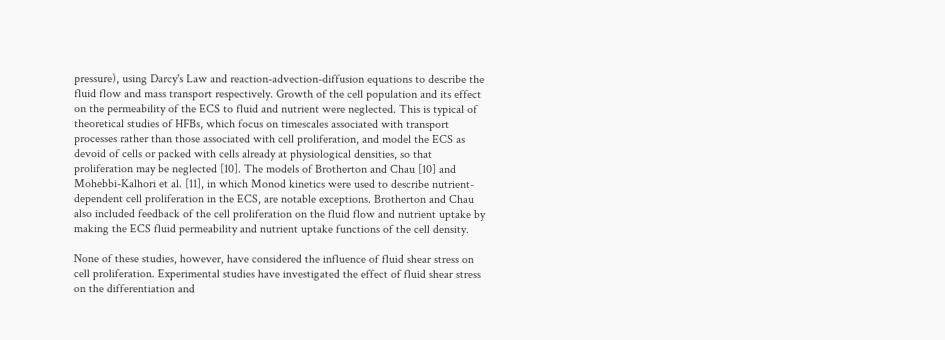pressure), using Darcy's Law and reaction-advection-diffusion equations to describe the fluid flow and mass transport respectively. Growth of the cell population and its effect on the permeability of the ECS to fluid and nutrient were neglected. This is typical of theoretical studies of HFBs, which focus on timescales associated with transport processes rather than those associated with cell proliferation, and model the ECS as devoid of cells or packed with cells already at physiological densities, so that proliferation may be neglected [10]. The models of Brotherton and Chau [10] and Mohebbi-Kalhori et al. [11], in which Monod kinetics were used to describe nutrient-dependent cell proliferation in the ECS, are notable exceptions. Brotherton and Chau also included feedback of the cell proliferation on the fluid flow and nutrient uptake by making the ECS fluid permeability and nutrient uptake functions of the cell density.

None of these studies, however, have considered the influence of fluid shear stress on cell proliferation. Experimental studies have investigated the effect of fluid shear stress on the differentiation and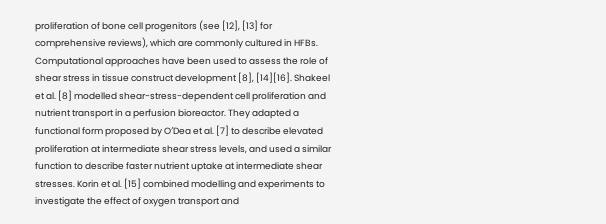proliferation of bone cell progenitors (see [12], [13] for comprehensive reviews), which are commonly cultured in HFBs. Computational approaches have been used to assess the role of shear stress in tissue construct development [8], [14][16]. Shakeel et al. [8] modelled shear-stress-dependent cell proliferation and nutrient transport in a perfusion bioreactor. They adapted a functional form proposed by O′Dea et al. [7] to describe elevated proliferation at intermediate shear stress levels, and used a similar function to describe faster nutrient uptake at intermediate shear stresses. Korin et al. [15] combined modelling and experiments to investigate the effect of oxygen transport and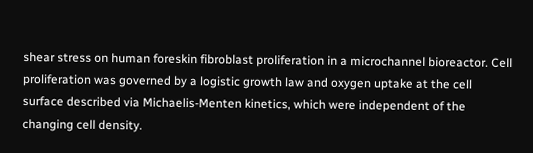shear stress on human foreskin fibroblast proliferation in a microchannel bioreactor. Cell proliferation was governed by a logistic growth law and oxygen uptake at the cell surface described via Michaelis-Menten kinetics, which were independent of the changing cell density.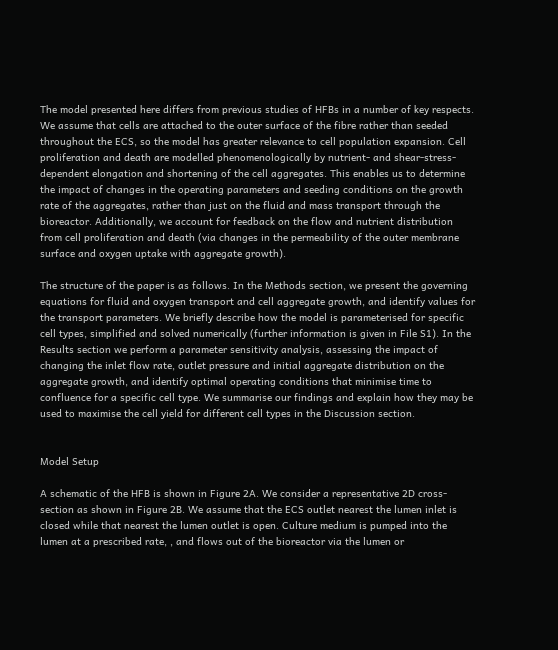The model presented here differs from previous studies of HFBs in a number of key respects. We assume that cells are attached to the outer surface of the fibre rather than seeded throughout the ECS, so the model has greater relevance to cell population expansion. Cell proliferation and death are modelled phenomenologically by nutrient- and shear-stress-dependent elongation and shortening of the cell aggregates. This enables us to determine the impact of changes in the operating parameters and seeding conditions on the growth rate of the aggregates, rather than just on the fluid and mass transport through the bioreactor. Additionally, we account for feedback on the flow and nutrient distribution from cell proliferation and death (via changes in the permeability of the outer membrane surface and oxygen uptake with aggregate growth).

The structure of the paper is as follows. In the Methods section, we present the governing equations for fluid and oxygen transport and cell aggregate growth, and identify values for the transport parameters. We briefly describe how the model is parameterised for specific cell types, simplified and solved numerically (further information is given in File S1). In the Results section we perform a parameter sensitivity analysis, assessing the impact of changing the inlet flow rate, outlet pressure and initial aggregate distribution on the aggregate growth, and identify optimal operating conditions that minimise time to confluence for a specific cell type. We summarise our findings and explain how they may be used to maximise the cell yield for different cell types in the Discussion section.


Model Setup

A schematic of the HFB is shown in Figure 2A. We consider a representative 2D cross-section as shown in Figure 2B. We assume that the ECS outlet nearest the lumen inlet is closed while that nearest the lumen outlet is open. Culture medium is pumped into the lumen at a prescribed rate, , and flows out of the bioreactor via the lumen or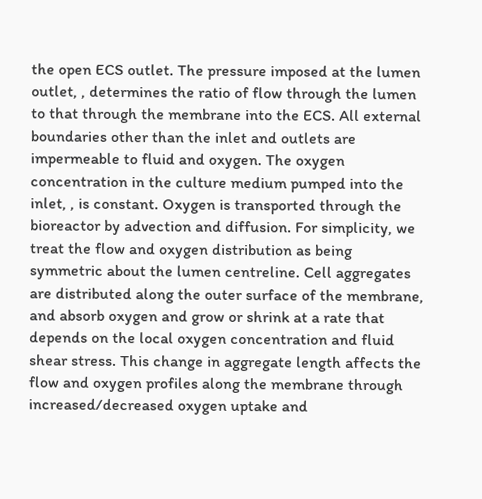the open ECS outlet. The pressure imposed at the lumen outlet, , determines the ratio of flow through the lumen to that through the membrane into the ECS. All external boundaries other than the inlet and outlets are impermeable to fluid and oxygen. The oxygen concentration in the culture medium pumped into the inlet, , is constant. Oxygen is transported through the bioreactor by advection and diffusion. For simplicity, we treat the flow and oxygen distribution as being symmetric about the lumen centreline. Cell aggregates are distributed along the outer surface of the membrane, and absorb oxygen and grow or shrink at a rate that depends on the local oxygen concentration and fluid shear stress. This change in aggregate length affects the flow and oxygen profiles along the membrane through increased/decreased oxygen uptake and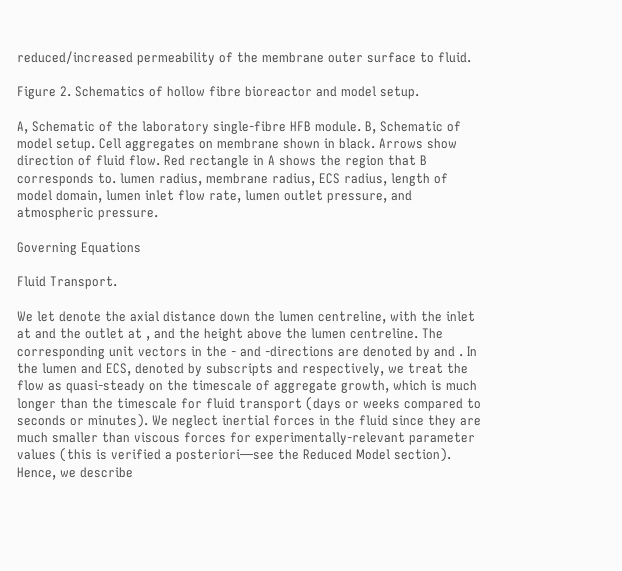reduced/increased permeability of the membrane outer surface to fluid.

Figure 2. Schematics of hollow fibre bioreactor and model setup.

A, Schematic of the laboratory single-fibre HFB module. B, Schematic of model setup. Cell aggregates on membrane shown in black. Arrows show direction of fluid flow. Red rectangle in A shows the region that B corresponds to. lumen radius, membrane radius, ECS radius, length of model domain, lumen inlet flow rate, lumen outlet pressure, and atmospheric pressure.

Governing Equations

Fluid Transport.

We let denote the axial distance down the lumen centreline, with the inlet at and the outlet at , and the height above the lumen centreline. The corresponding unit vectors in the - and -directions are denoted by and . In the lumen and ECS, denoted by subscripts and respectively, we treat the flow as quasi-steady on the timescale of aggregate growth, which is much longer than the timescale for fluid transport (days or weeks compared to seconds or minutes). We neglect inertial forces in the fluid since they are much smaller than viscous forces for experimentally-relevant parameter values (this is verified a posteriori—see the Reduced Model section). Hence, we describe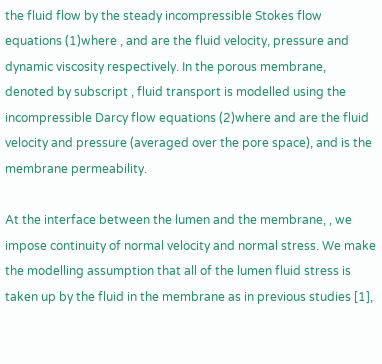the fluid flow by the steady incompressible Stokes flow equations (1)where , and are the fluid velocity, pressure and dynamic viscosity respectively. In the porous membrane, denoted by subscript , fluid transport is modelled using the incompressible Darcy flow equations (2)where and are the fluid velocity and pressure (averaged over the pore space), and is the membrane permeability.

At the interface between the lumen and the membrane, , we impose continuity of normal velocity and normal stress. We make the modelling assumption that all of the lumen fluid stress is taken up by the fluid in the membrane as in previous studies [1],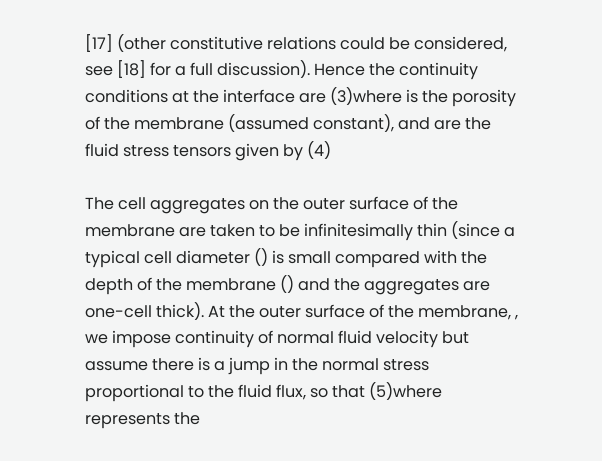[17] (other constitutive relations could be considered, see [18] for a full discussion). Hence the continuity conditions at the interface are (3)where is the porosity of the membrane (assumed constant), and are the fluid stress tensors given by (4)

The cell aggregates on the outer surface of the membrane are taken to be infinitesimally thin (since a typical cell diameter () is small compared with the depth of the membrane () and the aggregates are one-cell thick). At the outer surface of the membrane, , we impose continuity of normal fluid velocity but assume there is a jump in the normal stress proportional to the fluid flux, so that (5)where represents the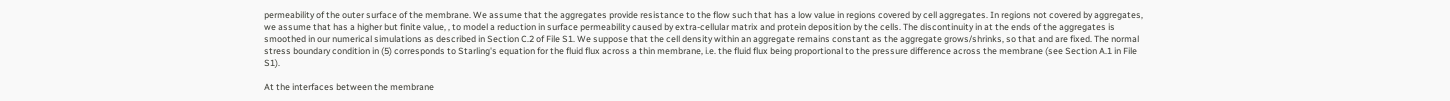permeability of the outer surface of the membrane. We assume that the aggregates provide resistance to the flow such that has a low value in regions covered by cell aggregates. In regions not covered by aggregates, we assume that has a higher but finite value, , to model a reduction in surface permeability caused by extra-cellular matrix and protein deposition by the cells. The discontinuity in at the ends of the aggregates is smoothed in our numerical simulations as described in Section C.2 of File S1. We suppose that the cell density within an aggregate remains constant as the aggregate grows/shrinks, so that and are fixed. The normal stress boundary condition in (5) corresponds to Starling's equation for the fluid flux across a thin membrane, i.e. the fluid flux being proportional to the pressure difference across the membrane (see Section A.1 in File S1).

At the interfaces between the membrane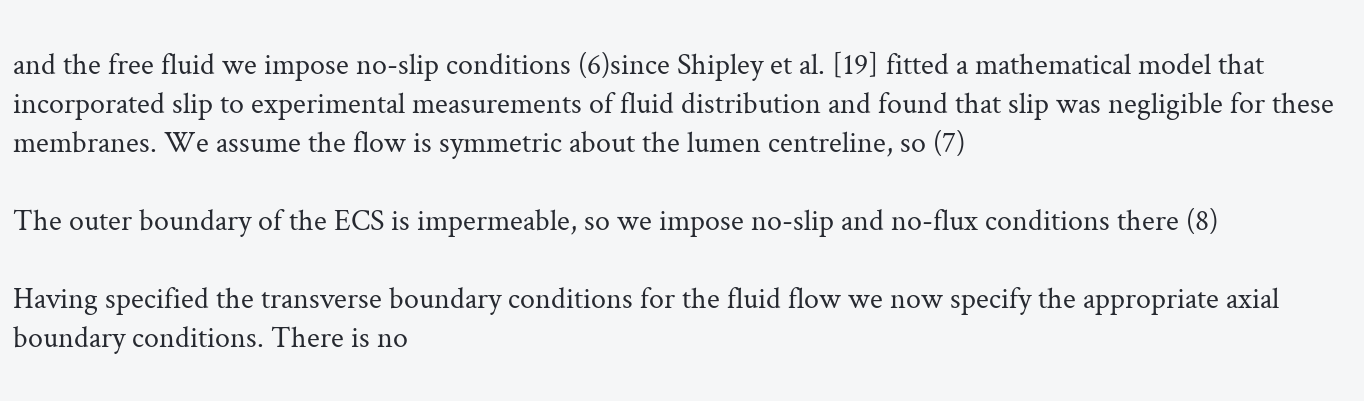and the free fluid we impose no-slip conditions (6)since Shipley et al. [19] fitted a mathematical model that incorporated slip to experimental measurements of fluid distribution and found that slip was negligible for these membranes. We assume the flow is symmetric about the lumen centreline, so (7)

The outer boundary of the ECS is impermeable, so we impose no-slip and no-flux conditions there (8)

Having specified the transverse boundary conditions for the fluid flow we now specify the appropriate axial boundary conditions. There is no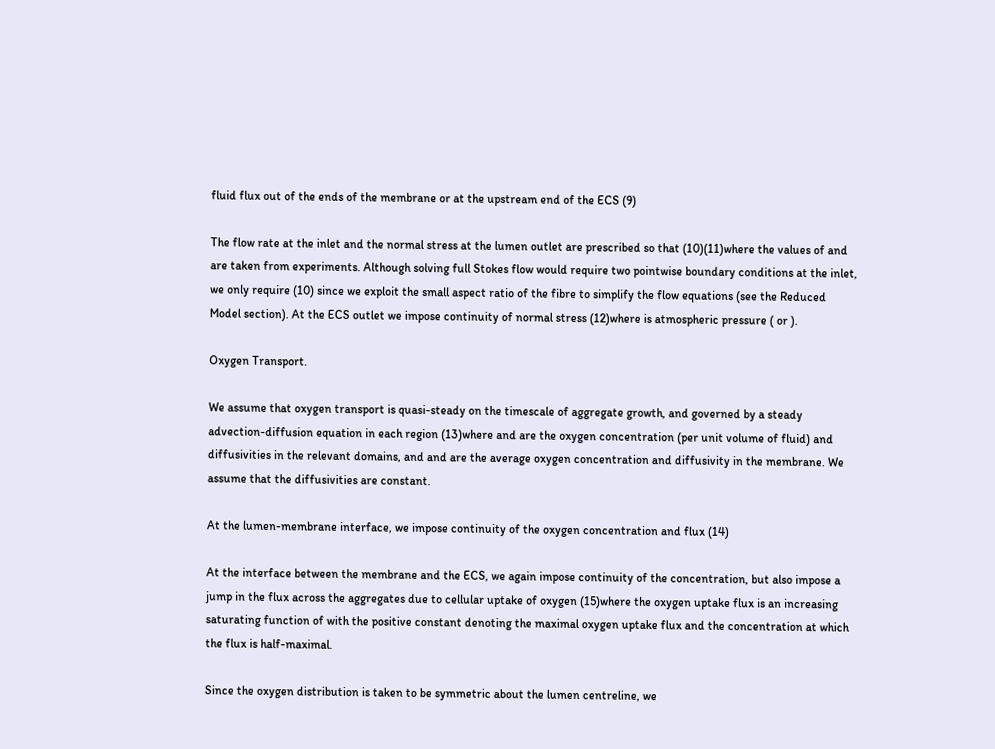fluid flux out of the ends of the membrane or at the upstream end of the ECS (9)

The flow rate at the inlet and the normal stress at the lumen outlet are prescribed so that (10)(11)where the values of and are taken from experiments. Although solving full Stokes flow would require two pointwise boundary conditions at the inlet, we only require (10) since we exploit the small aspect ratio of the fibre to simplify the flow equations (see the Reduced Model section). At the ECS outlet we impose continuity of normal stress (12)where is atmospheric pressure ( or ).

Oxygen Transport.

We assume that oxygen transport is quasi-steady on the timescale of aggregate growth, and governed by a steady advection-diffusion equation in each region (13)where and are the oxygen concentration (per unit volume of fluid) and diffusivities in the relevant domains, and and are the average oxygen concentration and diffusivity in the membrane. We assume that the diffusivities are constant.

At the lumen-membrane interface, we impose continuity of the oxygen concentration and flux (14)

At the interface between the membrane and the ECS, we again impose continuity of the concentration, but also impose a jump in the flux across the aggregates due to cellular uptake of oxygen (15)where the oxygen uptake flux is an increasing saturating function of with the positive constant denoting the maximal oxygen uptake flux and the concentration at which the flux is half-maximal.

Since the oxygen distribution is taken to be symmetric about the lumen centreline, we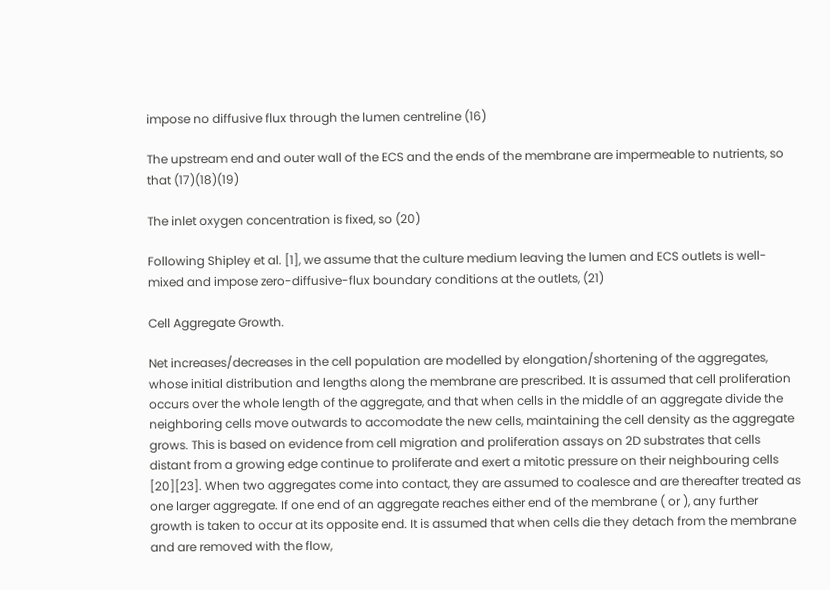impose no diffusive flux through the lumen centreline (16)

The upstream end and outer wall of the ECS and the ends of the membrane are impermeable to nutrients, so that (17)(18)(19)

The inlet oxygen concentration is fixed, so (20)

Following Shipley et al. [1], we assume that the culture medium leaving the lumen and ECS outlets is well-mixed and impose zero-diffusive-flux boundary conditions at the outlets, (21)

Cell Aggregate Growth.

Net increases/decreases in the cell population are modelled by elongation/shortening of the aggregates, whose initial distribution and lengths along the membrane are prescribed. It is assumed that cell proliferation occurs over the whole length of the aggregate, and that when cells in the middle of an aggregate divide the neighboring cells move outwards to accomodate the new cells, maintaining the cell density as the aggregate grows. This is based on evidence from cell migration and proliferation assays on 2D substrates that cells distant from a growing edge continue to proliferate and exert a mitotic pressure on their neighbouring cells [20][23]. When two aggregates come into contact, they are assumed to coalesce and are thereafter treated as one larger aggregate. If one end of an aggregate reaches either end of the membrane ( or ), any further growth is taken to occur at its opposite end. It is assumed that when cells die they detach from the membrane and are removed with the flow,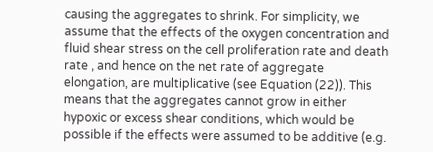causing the aggregates to shrink. For simplicity, we assume that the effects of the oxygen concentration and fluid shear stress on the cell proliferation rate and death rate , and hence on the net rate of aggregate elongation, are multiplicative (see Equation (22)). This means that the aggregates cannot grow in either hypoxic or excess shear conditions, which would be possible if the effects were assumed to be additive (e.g.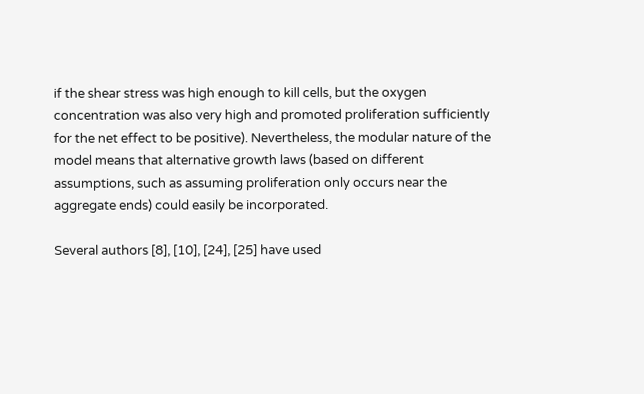if the shear stress was high enough to kill cells, but the oxygen concentration was also very high and promoted proliferation sufficiently for the net effect to be positive). Nevertheless, the modular nature of the model means that alternative growth laws (based on different assumptions, such as assuming proliferation only occurs near the aggregate ends) could easily be incorporated.

Several authors [8], [10], [24], [25] have used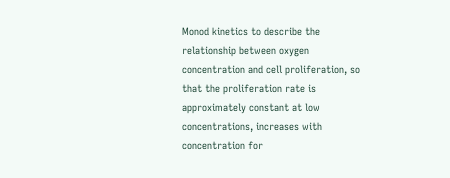Monod kinetics to describe the relationship between oxygen concentration and cell proliferation, so that the proliferation rate is approximately constant at low concentrations, increases with concentration for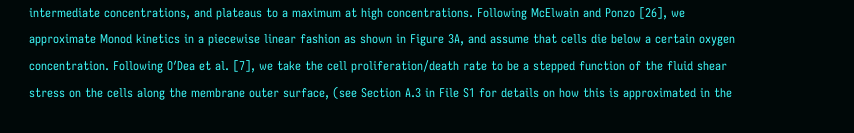intermediate concentrations, and plateaus to a maximum at high concentrations. Following McElwain and Ponzo [26], we approximate Monod kinetics in a piecewise linear fashion as shown in Figure 3A, and assume that cells die below a certain oxygen concentration. Following O′Dea et al. [7], we take the cell proliferation/death rate to be a stepped function of the fluid shear stress on the cells along the membrane outer surface, (see Section A.3 in File S1 for details on how this is approximated in the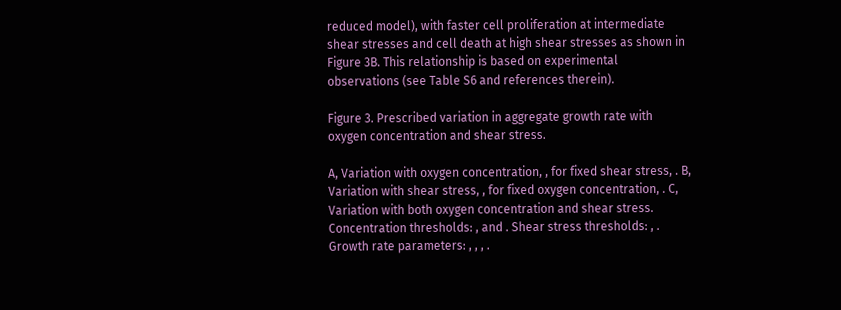reduced model), with faster cell proliferation at intermediate shear stresses and cell death at high shear stresses as shown in Figure 3B. This relationship is based on experimental observations (see Table S6 and references therein).

Figure 3. Prescribed variation in aggregate growth rate with oxygen concentration and shear stress.

A, Variation with oxygen concentration, , for fixed shear stress, . B, Variation with shear stress, , for fixed oxygen concentration, . C, Variation with both oxygen concentration and shear stress. Concentration thresholds: , and . Shear stress thresholds: , . Growth rate parameters: , , , .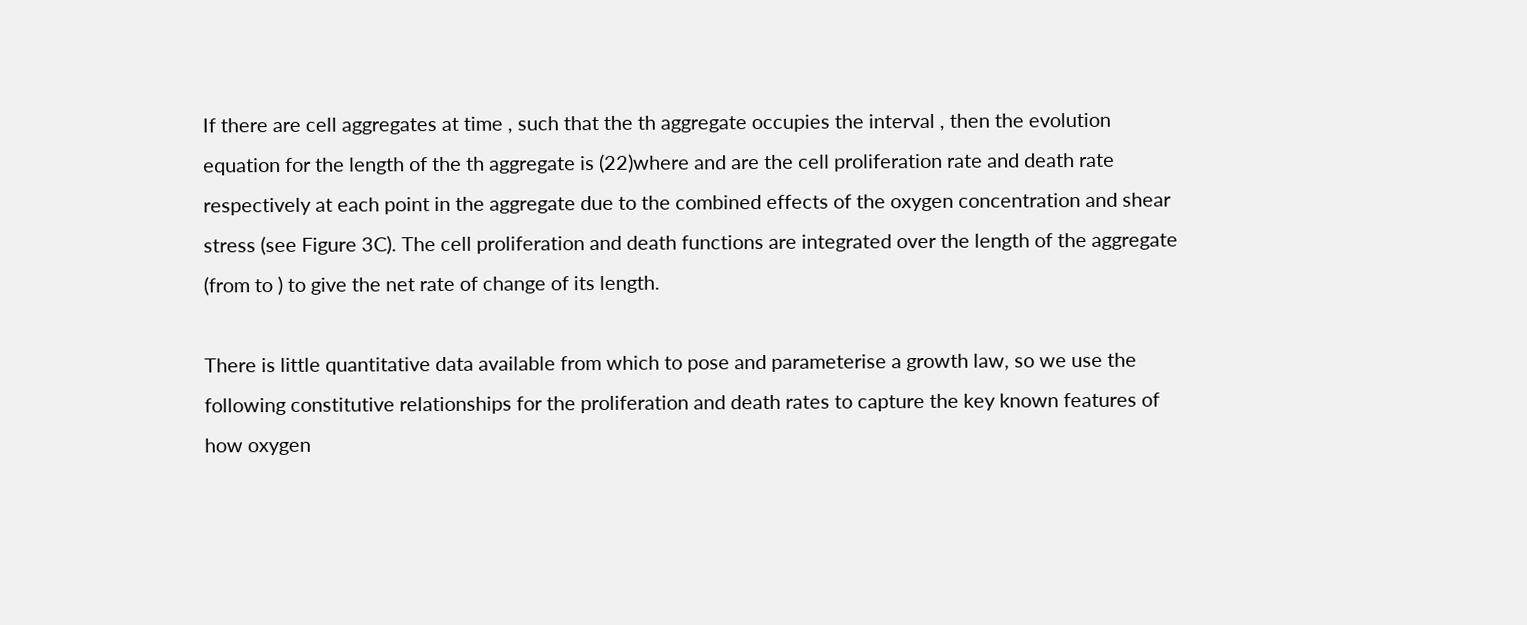If there are cell aggregates at time , such that the th aggregate occupies the interval , then the evolution equation for the length of the th aggregate is (22)where and are the cell proliferation rate and death rate respectively at each point in the aggregate due to the combined effects of the oxygen concentration and shear stress (see Figure 3C). The cell proliferation and death functions are integrated over the length of the aggregate (from to ) to give the net rate of change of its length.

There is little quantitative data available from which to pose and parameterise a growth law, so we use the following constitutive relationships for the proliferation and death rates to capture the key known features of how oxygen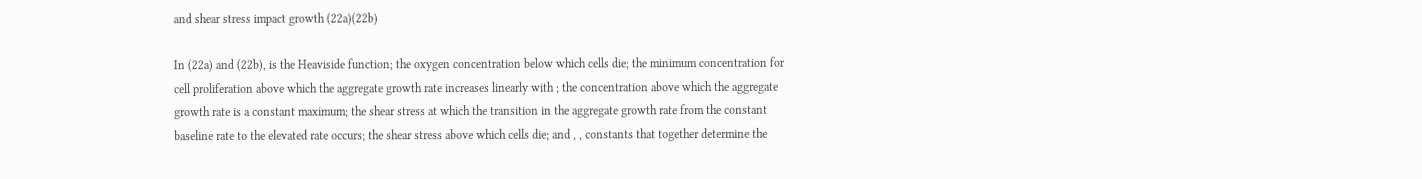and shear stress impact growth (22a)(22b)

In (22a) and (22b), is the Heaviside function; the oxygen concentration below which cells die; the minimum concentration for cell proliferation above which the aggregate growth rate increases linearly with ; the concentration above which the aggregate growth rate is a constant maximum; the shear stress at which the transition in the aggregate growth rate from the constant baseline rate to the elevated rate occurs; the shear stress above which cells die; and , , constants that together determine the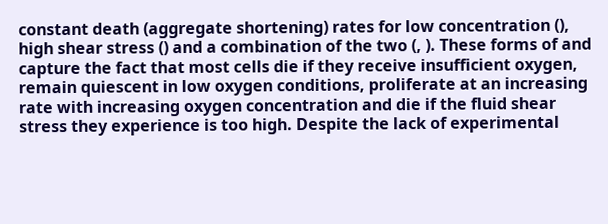constant death (aggregate shortening) rates for low concentration (), high shear stress () and a combination of the two (, ). These forms of and capture the fact that most cells die if they receive insufficient oxygen, remain quiescent in low oxygen conditions, proliferate at an increasing rate with increasing oxygen concentration and die if the fluid shear stress they experience is too high. Despite the lack of experimental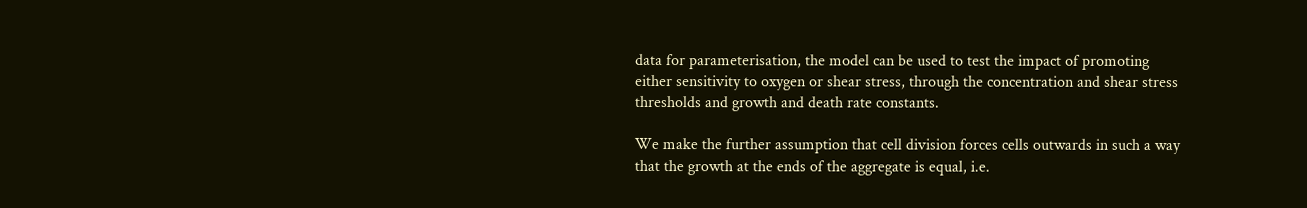data for parameterisation, the model can be used to test the impact of promoting either sensitivity to oxygen or shear stress, through the concentration and shear stress thresholds and growth and death rate constants.

We make the further assumption that cell division forces cells outwards in such a way that the growth at the ends of the aggregate is equal, i.e.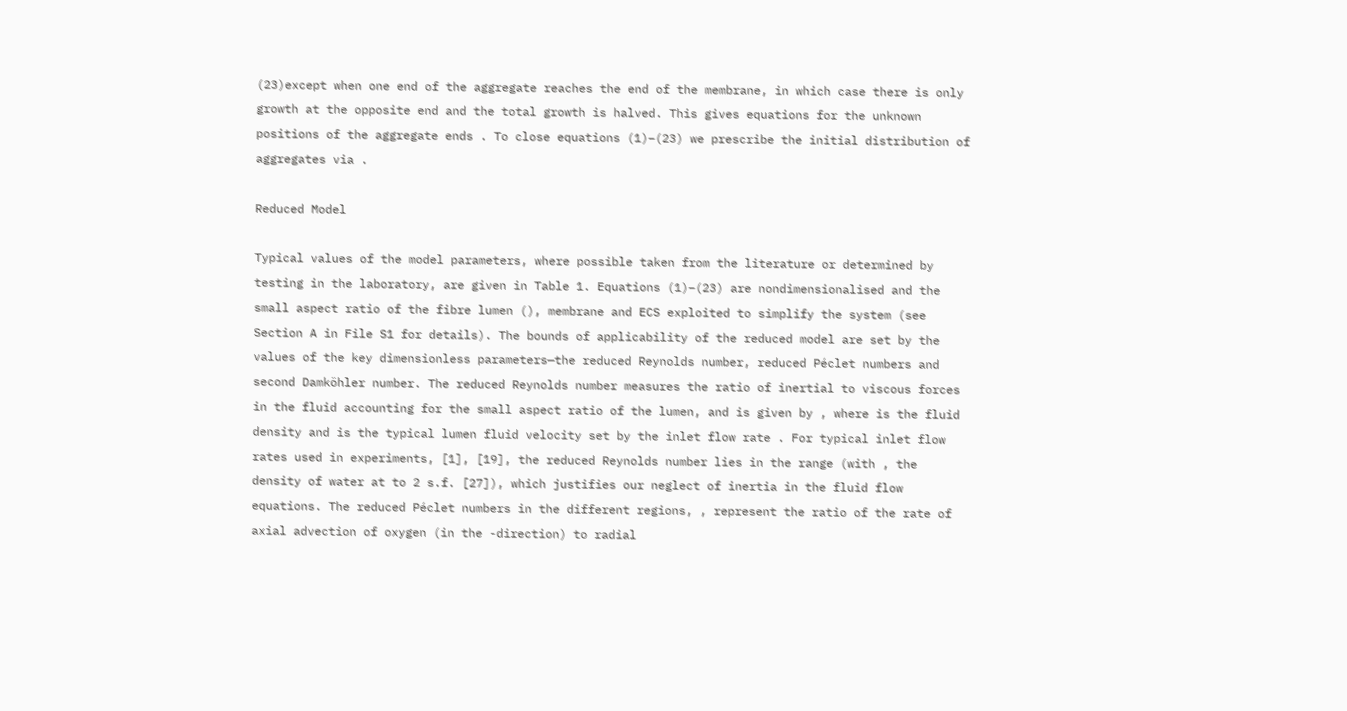(23)except when one end of the aggregate reaches the end of the membrane, in which case there is only growth at the opposite end and the total growth is halved. This gives equations for the unknown positions of the aggregate ends . To close equations (1)–(23) we prescribe the initial distribution of aggregates via .

Reduced Model

Typical values of the model parameters, where possible taken from the literature or determined by testing in the laboratory, are given in Table 1. Equations (1)–(23) are nondimensionalised and the small aspect ratio of the fibre lumen (), membrane and ECS exploited to simplify the system (see Section A in File S1 for details). The bounds of applicability of the reduced model are set by the values of the key dimensionless parameters—the reduced Reynolds number, reduced Péclet numbers and second Damköhler number. The reduced Reynolds number measures the ratio of inertial to viscous forces in the fluid accounting for the small aspect ratio of the lumen, and is given by , where is the fluid density and is the typical lumen fluid velocity set by the inlet flow rate . For typical inlet flow rates used in experiments, [1], [19], the reduced Reynolds number lies in the range (with , the density of water at to 2 s.f. [27]), which justifies our neglect of inertia in the fluid flow equations. The reduced Péclet numbers in the different regions, , represent the ratio of the rate of axial advection of oxygen (in the -direction) to radial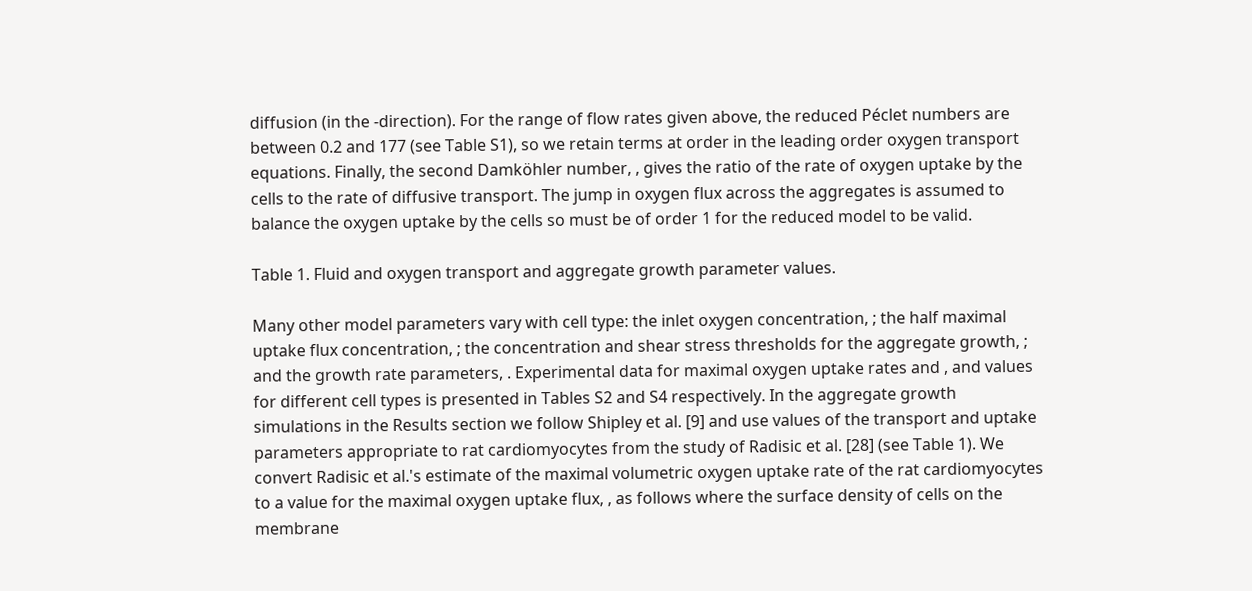diffusion (in the -direction). For the range of flow rates given above, the reduced Péclet numbers are between 0.2 and 177 (see Table S1), so we retain terms at order in the leading order oxygen transport equations. Finally, the second Damköhler number, , gives the ratio of the rate of oxygen uptake by the cells to the rate of diffusive transport. The jump in oxygen flux across the aggregates is assumed to balance the oxygen uptake by the cells so must be of order 1 for the reduced model to be valid.

Table 1. Fluid and oxygen transport and aggregate growth parameter values.

Many other model parameters vary with cell type: the inlet oxygen concentration, ; the half maximal uptake flux concentration, ; the concentration and shear stress thresholds for the aggregate growth, ; and the growth rate parameters, . Experimental data for maximal oxygen uptake rates and , and values for different cell types is presented in Tables S2 and S4 respectively. In the aggregate growth simulations in the Results section we follow Shipley et al. [9] and use values of the transport and uptake parameters appropriate to rat cardiomyocytes from the study of Radisic et al. [28] (see Table 1). We convert Radisic et al.'s estimate of the maximal volumetric oxygen uptake rate of the rat cardiomyocytes to a value for the maximal oxygen uptake flux, , as follows where the surface density of cells on the membrane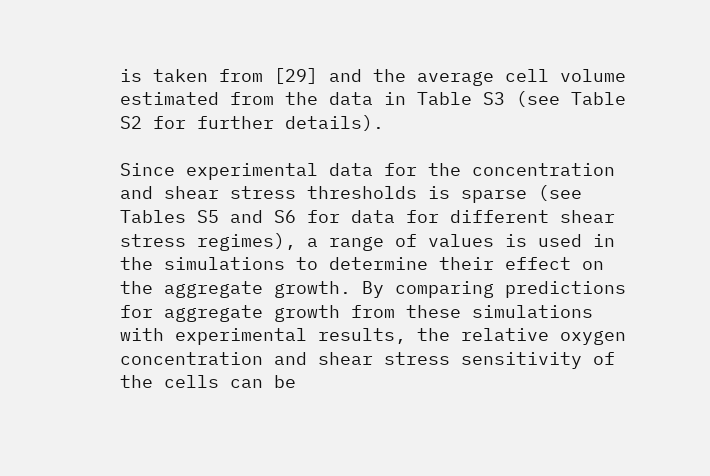is taken from [29] and the average cell volume estimated from the data in Table S3 (see Table S2 for further details).

Since experimental data for the concentration and shear stress thresholds is sparse (see Tables S5 and S6 for data for different shear stress regimes), a range of values is used in the simulations to determine their effect on the aggregate growth. By comparing predictions for aggregate growth from these simulations with experimental results, the relative oxygen concentration and shear stress sensitivity of the cells can be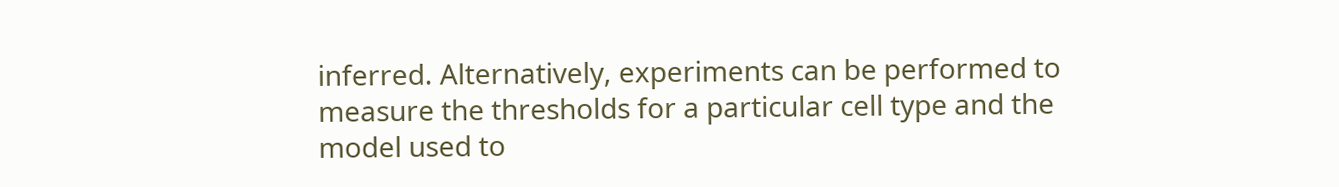inferred. Alternatively, experiments can be performed to measure the thresholds for a particular cell type and the model used to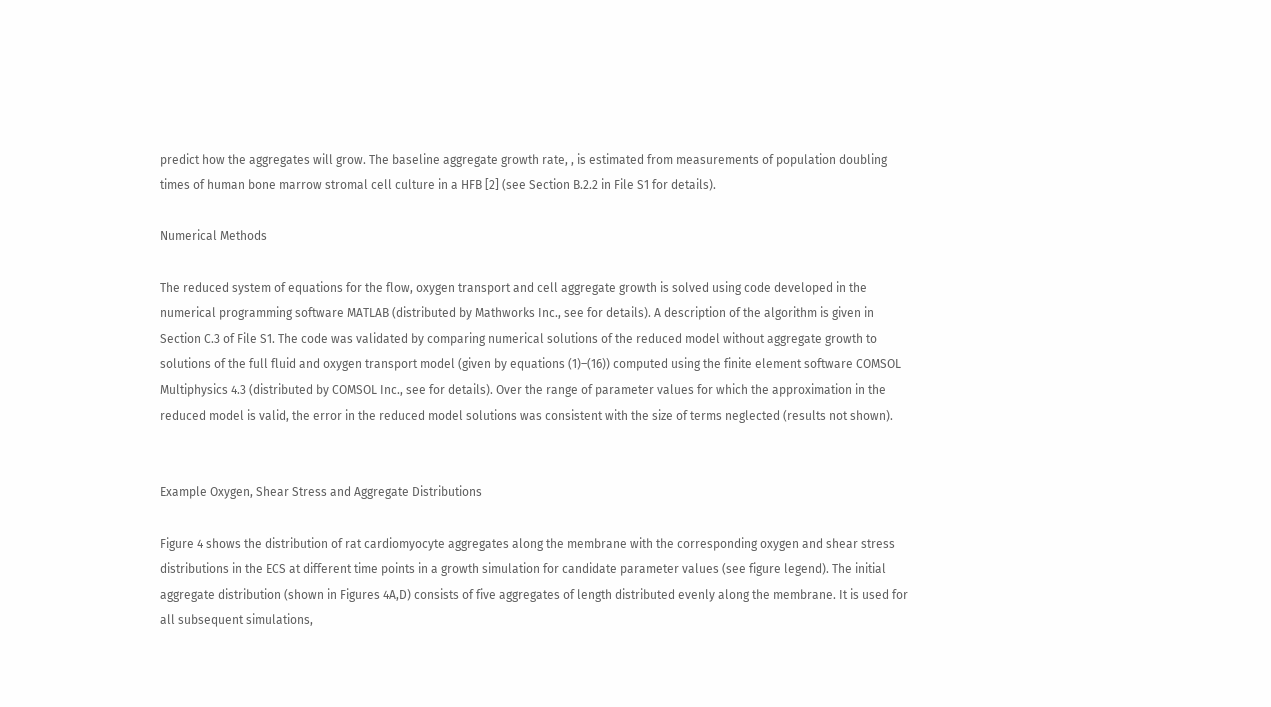predict how the aggregates will grow. The baseline aggregate growth rate, , is estimated from measurements of population doubling times of human bone marrow stromal cell culture in a HFB [2] (see Section B.2.2 in File S1 for details).

Numerical Methods

The reduced system of equations for the flow, oxygen transport and cell aggregate growth is solved using code developed in the numerical programming software MATLAB (distributed by Mathworks Inc., see for details). A description of the algorithm is given in Section C.3 of File S1. The code was validated by comparing numerical solutions of the reduced model without aggregate growth to solutions of the full fluid and oxygen transport model (given by equations (1)–(16)) computed using the finite element software COMSOL Multiphysics 4.3 (distributed by COMSOL Inc., see for details). Over the range of parameter values for which the approximation in the reduced model is valid, the error in the reduced model solutions was consistent with the size of terms neglected (results not shown).


Example Oxygen, Shear Stress and Aggregate Distributions

Figure 4 shows the distribution of rat cardiomyocyte aggregates along the membrane with the corresponding oxygen and shear stress distributions in the ECS at different time points in a growth simulation for candidate parameter values (see figure legend). The initial aggregate distribution (shown in Figures 4A,D) consists of five aggregates of length distributed evenly along the membrane. It is used for all subsequent simulations,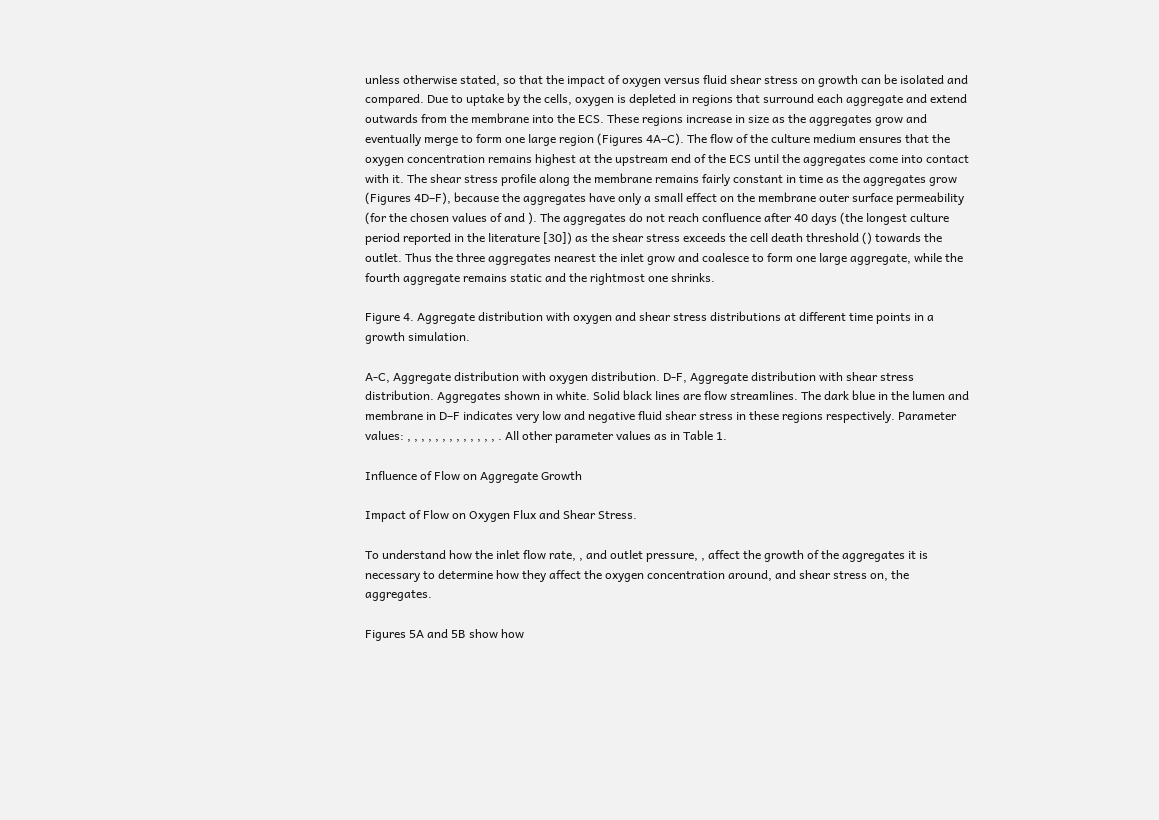unless otherwise stated, so that the impact of oxygen versus fluid shear stress on growth can be isolated and compared. Due to uptake by the cells, oxygen is depleted in regions that surround each aggregate and extend outwards from the membrane into the ECS. These regions increase in size as the aggregates grow and eventually merge to form one large region (Figures 4A–C). The flow of the culture medium ensures that the oxygen concentration remains highest at the upstream end of the ECS until the aggregates come into contact with it. The shear stress profile along the membrane remains fairly constant in time as the aggregates grow (Figures 4D–F), because the aggregates have only a small effect on the membrane outer surface permeability (for the chosen values of and ). The aggregates do not reach confluence after 40 days (the longest culture period reported in the literature [30]) as the shear stress exceeds the cell death threshold () towards the outlet. Thus the three aggregates nearest the inlet grow and coalesce to form one large aggregate, while the fourth aggregate remains static and the rightmost one shrinks.

Figure 4. Aggregate distribution with oxygen and shear stress distributions at different time points in a growth simulation.

A-C, Aggregate distribution with oxygen distribution. D-F, Aggregate distribution with shear stress distribution. Aggregates shown in white. Solid black lines are flow streamlines. The dark blue in the lumen and membrane in D–F indicates very low and negative fluid shear stress in these regions respectively. Parameter values: , , , , , , , , , , , , , . All other parameter values as in Table 1.

Influence of Flow on Aggregate Growth

Impact of Flow on Oxygen Flux and Shear Stress.

To understand how the inlet flow rate, , and outlet pressure, , affect the growth of the aggregates it is necessary to determine how they affect the oxygen concentration around, and shear stress on, the aggregates.

Figures 5A and 5B show how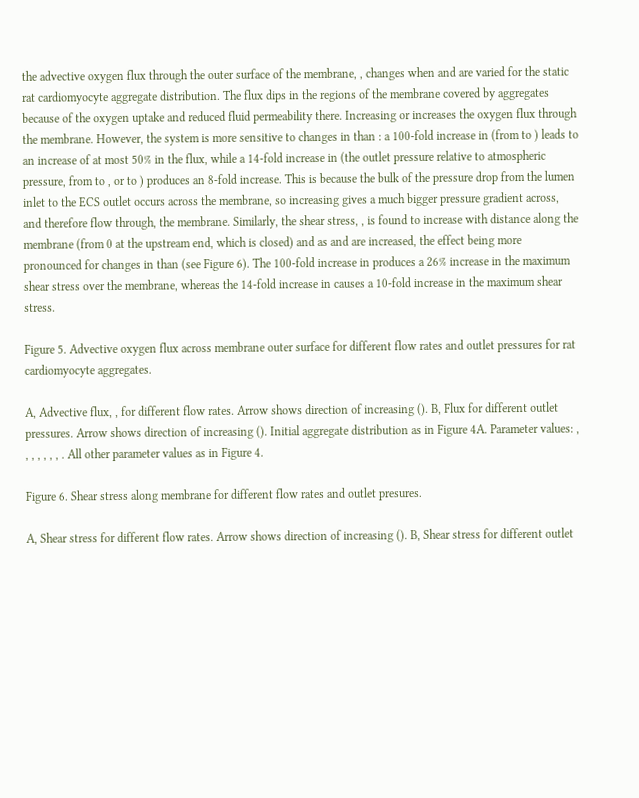the advective oxygen flux through the outer surface of the membrane, , changes when and are varied for the static rat cardiomyocyte aggregate distribution. The flux dips in the regions of the membrane covered by aggregates because of the oxygen uptake and reduced fluid permeability there. Increasing or increases the oxygen flux through the membrane. However, the system is more sensitive to changes in than : a 100-fold increase in (from to ) leads to an increase of at most 50% in the flux, while a 14-fold increase in (the outlet pressure relative to atmospheric pressure, from to , or to ) produces an 8-fold increase. This is because the bulk of the pressure drop from the lumen inlet to the ECS outlet occurs across the membrane, so increasing gives a much bigger pressure gradient across, and therefore flow through, the membrane. Similarly, the shear stress, , is found to increase with distance along the membrane (from 0 at the upstream end, which is closed) and as and are increased, the effect being more pronounced for changes in than (see Figure 6). The 100-fold increase in produces a 26% increase in the maximum shear stress over the membrane, whereas the 14-fold increase in causes a 10-fold increase in the maximum shear stress.

Figure 5. Advective oxygen flux across membrane outer surface for different flow rates and outlet pressures for rat cardiomyocyte aggregates.

A, Advective flux, , for different flow rates. Arrow shows direction of increasing (). B, Flux for different outlet pressures. Arrow shows direction of increasing (). Initial aggregate distribution as in Figure 4A. Parameter values: , , , , , , , . All other parameter values as in Figure 4.

Figure 6. Shear stress along membrane for different flow rates and outlet presures.

A, Shear stress for different flow rates. Arrow shows direction of increasing (). B, Shear stress for different outlet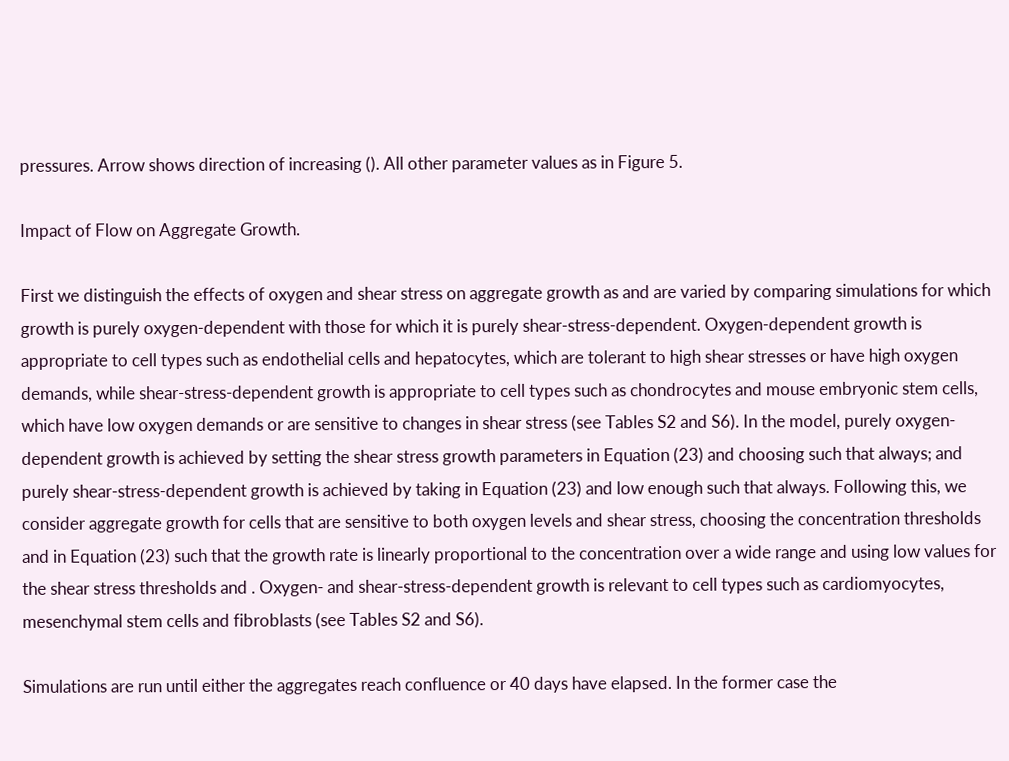pressures. Arrow shows direction of increasing (). All other parameter values as in Figure 5.

Impact of Flow on Aggregate Growth.

First we distinguish the effects of oxygen and shear stress on aggregate growth as and are varied by comparing simulations for which growth is purely oxygen-dependent with those for which it is purely shear-stress-dependent. Oxygen-dependent growth is appropriate to cell types such as endothelial cells and hepatocytes, which are tolerant to high shear stresses or have high oxygen demands, while shear-stress-dependent growth is appropriate to cell types such as chondrocytes and mouse embryonic stem cells, which have low oxygen demands or are sensitive to changes in shear stress (see Tables S2 and S6). In the model, purely oxygen-dependent growth is achieved by setting the shear stress growth parameters in Equation (23) and choosing such that always; and purely shear-stress-dependent growth is achieved by taking in Equation (23) and low enough such that always. Following this, we consider aggregate growth for cells that are sensitive to both oxygen levels and shear stress, choosing the concentration thresholds and in Equation (23) such that the growth rate is linearly proportional to the concentration over a wide range and using low values for the shear stress thresholds and . Oxygen- and shear-stress-dependent growth is relevant to cell types such as cardiomyocytes, mesenchymal stem cells and fibroblasts (see Tables S2 and S6).

Simulations are run until either the aggregates reach confluence or 40 days have elapsed. In the former case the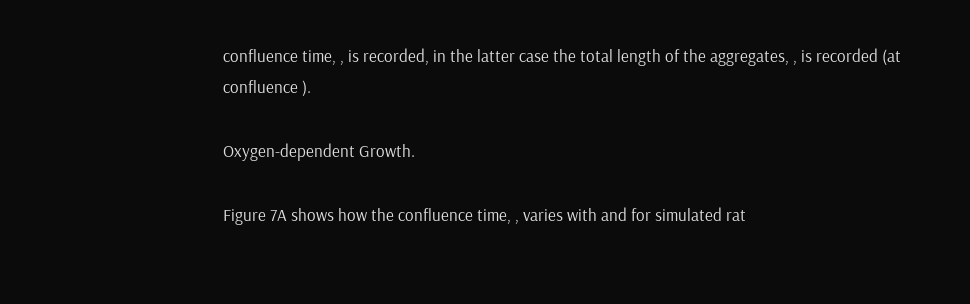confluence time, , is recorded, in the latter case the total length of the aggregates, , is recorded (at confluence ).

Oxygen-dependent Growth.

Figure 7A shows how the confluence time, , varies with and for simulated rat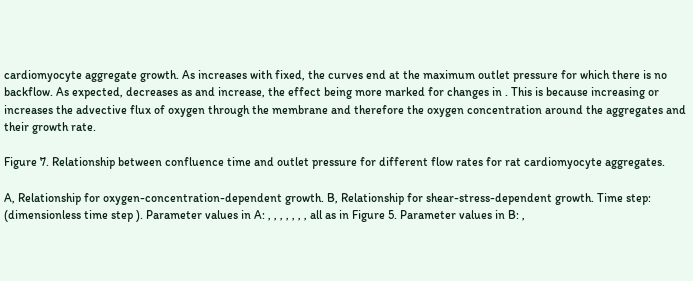cardiomyocyte aggregate growth. As increases with fixed, the curves end at the maximum outlet pressure for which there is no backflow. As expected, decreases as and increase, the effect being more marked for changes in . This is because increasing or increases the advective flux of oxygen through the membrane and therefore the oxygen concentration around the aggregates and their growth rate.

Figure 7. Relationship between confluence time and outlet pressure for different flow rates for rat cardiomyocyte aggregates.

A, Relationship for oxygen-concentration-dependent growth. B, Relationship for shear-stress-dependent growth. Time step: (dimensionless time step ). Parameter values in A: , , , , , , , all as in Figure 5. Parameter values in B: ,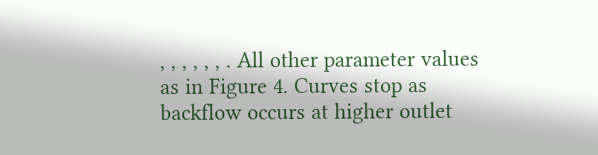, , , , , , . All other parameter values as in Figure 4. Curves stop as backflow occurs at higher outlet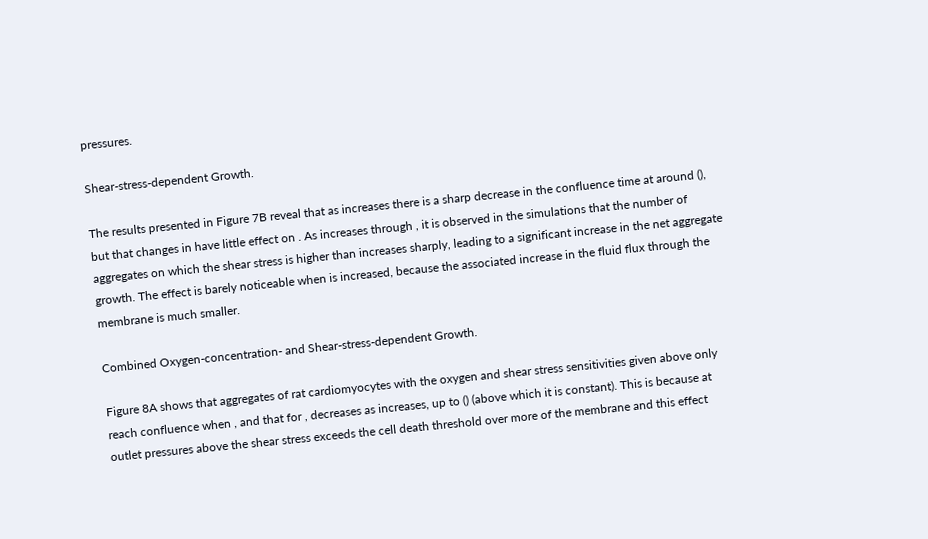pressures.

Shear-stress-dependent Growth.

The results presented in Figure 7B reveal that as increases there is a sharp decrease in the confluence time at around (), but that changes in have little effect on . As increases through , it is observed in the simulations that the number of aggregates on which the shear stress is higher than increases sharply, leading to a significant increase in the net aggregate growth. The effect is barely noticeable when is increased, because the associated increase in the fluid flux through the membrane is much smaller.

Combined Oxygen-concentration- and Shear-stress-dependent Growth.

Figure 8A shows that aggregates of rat cardiomyocytes with the oxygen and shear stress sensitivities given above only reach confluence when , and that for , decreases as increases, up to () (above which it is constant). This is because at outlet pressures above the shear stress exceeds the cell death threshold over more of the membrane and this effect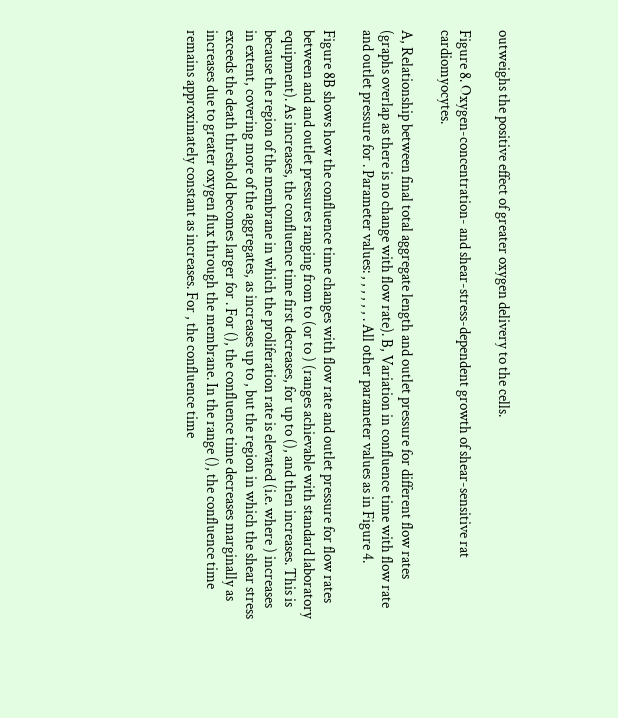outweighs the positive effect of greater oxygen delivery to the cells.

Figure 8. Oxygen-concentration- and shear-stress-dependent growth of shear-sensitive rat cardiomyocytes.

A, Relationship between final total aggregate length and outlet pressure for different flow rates (graphs overlap as there is no change with flow rate). B, Variation in confluence time with flow rate and outlet pressure for . Parameter values: , , , , , , . All other parameter values as in Figure 4.

Figure 8B shows how the confluence time changes with flow rate and outlet pressure for flow rates between and and outlet pressures ranging from to (or to ) (ranges achievable with standard laboratory equipment). As increases, the confluence time first decreases, for up to (), and then increases. This is because the region of the membrane in which the proliferation rate is elevated (i.e. where ) increases in extent, covering more of the aggregates, as increases up to , but the region in which the shear stress exceeds the death threshold becomes larger for . For (), the confluence time decreases marginally as increases due to greater oxygen flux through the membrane. In the range (), the confluence time remains approximately constant as increases. For , the confluence time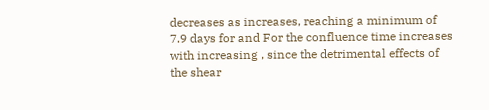decreases as increases, reaching a minimum of 7.9 days for and For the confluence time increases with increasing , since the detrimental effects of the shear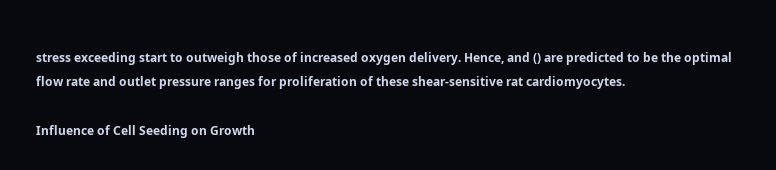stress exceeding start to outweigh those of increased oxygen delivery. Hence, and () are predicted to be the optimal flow rate and outlet pressure ranges for proliferation of these shear-sensitive rat cardiomyocytes.

Influence of Cell Seeding on Growth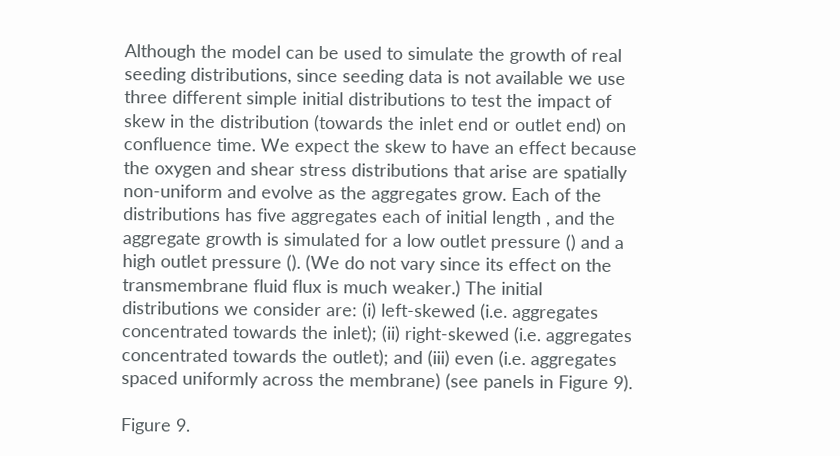Although the model can be used to simulate the growth of real seeding distributions, since seeding data is not available we use three different simple initial distributions to test the impact of skew in the distribution (towards the inlet end or outlet end) on confluence time. We expect the skew to have an effect because the oxygen and shear stress distributions that arise are spatially non-uniform and evolve as the aggregates grow. Each of the distributions has five aggregates each of initial length , and the aggregate growth is simulated for a low outlet pressure () and a high outlet pressure (). (We do not vary since its effect on the transmembrane fluid flux is much weaker.) The initial distributions we consider are: (i) left-skewed (i.e. aggregates concentrated towards the inlet); (ii) right-skewed (i.e. aggregates concentrated towards the outlet); and (iii) even (i.e. aggregates spaced uniformly across the membrane) (see panels in Figure 9).

Figure 9.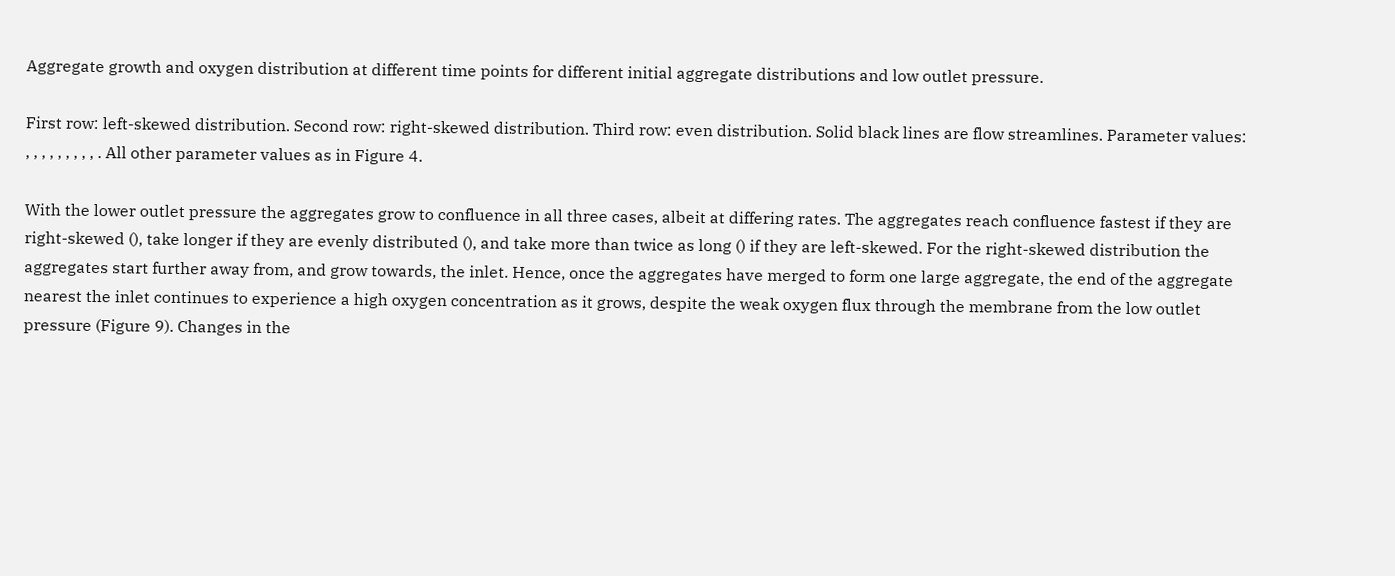Aggregate growth and oxygen distribution at different time points for different initial aggregate distributions and low outlet pressure.

First row: left-skewed distribution. Second row: right-skewed distribution. Third row: even distribution. Solid black lines are flow streamlines. Parameter values: , , , , , , , , , . All other parameter values as in Figure 4.

With the lower outlet pressure the aggregates grow to confluence in all three cases, albeit at differing rates. The aggregates reach confluence fastest if they are right-skewed (), take longer if they are evenly distributed (), and take more than twice as long () if they are left-skewed. For the right-skewed distribution the aggregates start further away from, and grow towards, the inlet. Hence, once the aggregates have merged to form one large aggregate, the end of the aggregate nearest the inlet continues to experience a high oxygen concentration as it grows, despite the weak oxygen flux through the membrane from the low outlet pressure (Figure 9). Changes in the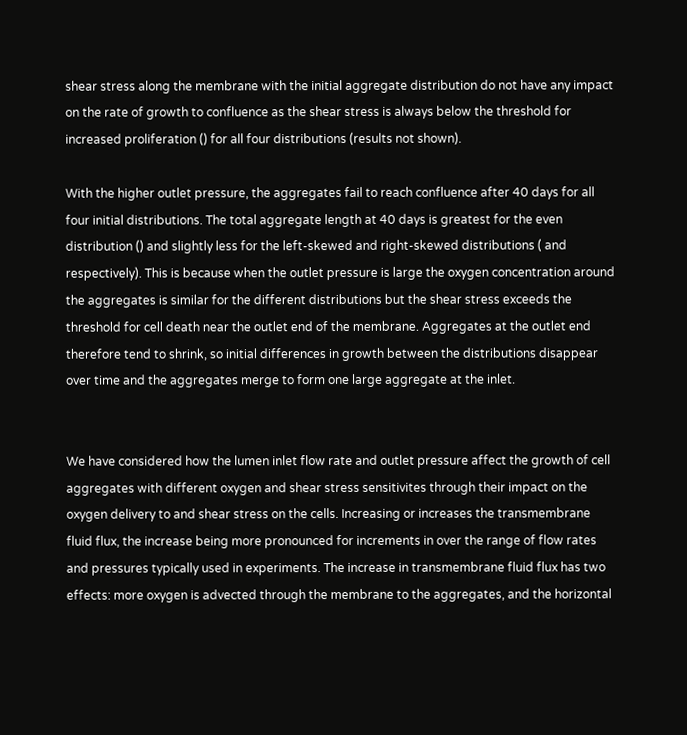shear stress along the membrane with the initial aggregate distribution do not have any impact on the rate of growth to confluence as the shear stress is always below the threshold for increased proliferation () for all four distributions (results not shown).

With the higher outlet pressure, the aggregates fail to reach confluence after 40 days for all four initial distributions. The total aggregate length at 40 days is greatest for the even distribution () and slightly less for the left-skewed and right-skewed distributions ( and respectively). This is because when the outlet pressure is large the oxygen concentration around the aggregates is similar for the different distributions but the shear stress exceeds the threshold for cell death near the outlet end of the membrane. Aggregates at the outlet end therefore tend to shrink, so initial differences in growth between the distributions disappear over time and the aggregates merge to form one large aggregate at the inlet.


We have considered how the lumen inlet flow rate and outlet pressure affect the growth of cell aggregates with different oxygen and shear stress sensitivites through their impact on the oxygen delivery to and shear stress on the cells. Increasing or increases the transmembrane fluid flux, the increase being more pronounced for increments in over the range of flow rates and pressures typically used in experiments. The increase in transmembrane fluid flux has two effects: more oxygen is advected through the membrane to the aggregates, and the horizontal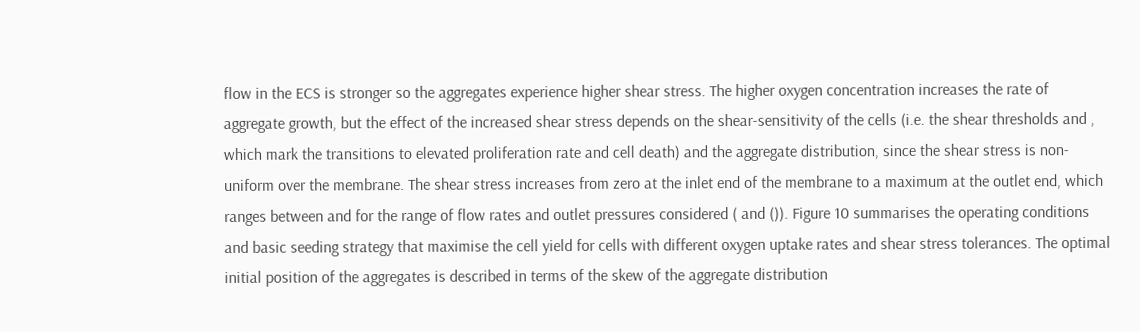flow in the ECS is stronger so the aggregates experience higher shear stress. The higher oxygen concentration increases the rate of aggregate growth, but the effect of the increased shear stress depends on the shear-sensitivity of the cells (i.e. the shear thresholds and , which mark the transitions to elevated proliferation rate and cell death) and the aggregate distribution, since the shear stress is non-uniform over the membrane. The shear stress increases from zero at the inlet end of the membrane to a maximum at the outlet end, which ranges between and for the range of flow rates and outlet pressures considered ( and ()). Figure 10 summarises the operating conditions and basic seeding strategy that maximise the cell yield for cells with different oxygen uptake rates and shear stress tolerances. The optimal initial position of the aggregates is described in terms of the skew of the aggregate distribution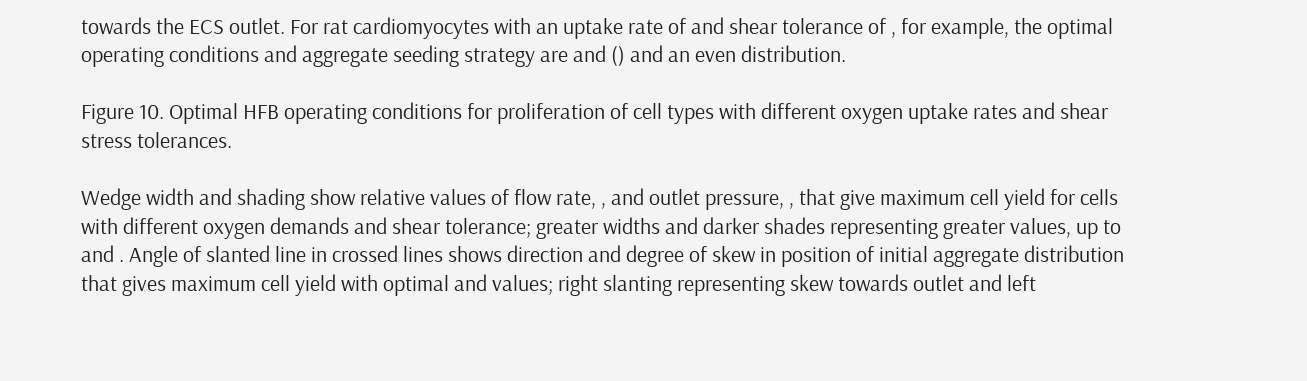towards the ECS outlet. For rat cardiomyocytes with an uptake rate of and shear tolerance of , for example, the optimal operating conditions and aggregate seeding strategy are and () and an even distribution.

Figure 10. Optimal HFB operating conditions for proliferation of cell types with different oxygen uptake rates and shear stress tolerances.

Wedge width and shading show relative values of flow rate, , and outlet pressure, , that give maximum cell yield for cells with different oxygen demands and shear tolerance; greater widths and darker shades representing greater values, up to and . Angle of slanted line in crossed lines shows direction and degree of skew in position of initial aggregate distribution that gives maximum cell yield with optimal and values; right slanting representing skew towards outlet and left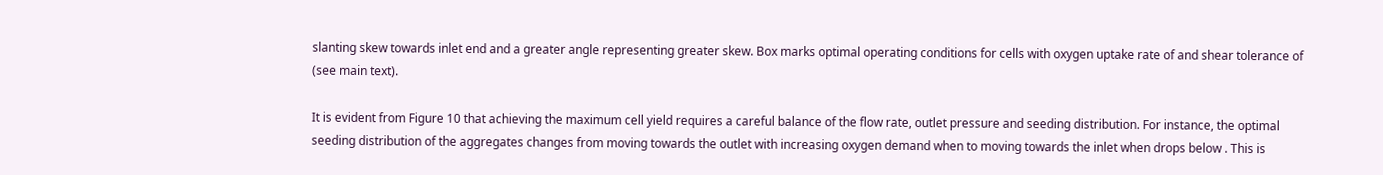slanting skew towards inlet end and a greater angle representing greater skew. Box marks optimal operating conditions for cells with oxygen uptake rate of and shear tolerance of (see main text).

It is evident from Figure 10 that achieving the maximum cell yield requires a careful balance of the flow rate, outlet pressure and seeding distribution. For instance, the optimal seeding distribution of the aggregates changes from moving towards the outlet with increasing oxygen demand when to moving towards the inlet when drops below . This is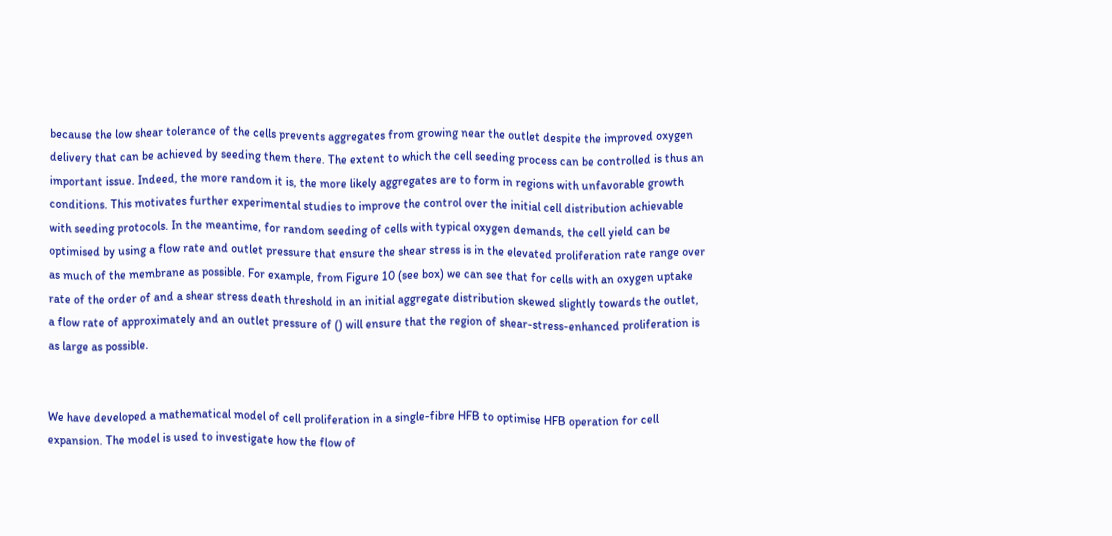because the low shear tolerance of the cells prevents aggregates from growing near the outlet despite the improved oxygen delivery that can be achieved by seeding them there. The extent to which the cell seeding process can be controlled is thus an important issue. Indeed, the more random it is, the more likely aggregates are to form in regions with unfavorable growth conditions. This motivates further experimental studies to improve the control over the initial cell distribution achievable with seeding protocols. In the meantime, for random seeding of cells with typical oxygen demands, the cell yield can be optimised by using a flow rate and outlet pressure that ensure the shear stress is in the elevated proliferation rate range over as much of the membrane as possible. For example, from Figure 10 (see box) we can see that for cells with an oxygen uptake rate of the order of and a shear stress death threshold in an initial aggregate distribution skewed slightly towards the outlet, a flow rate of approximately and an outlet pressure of () will ensure that the region of shear-stress-enhanced proliferation is as large as possible.


We have developed a mathematical model of cell proliferation in a single-fibre HFB to optimise HFB operation for cell expansion. The model is used to investigate how the flow of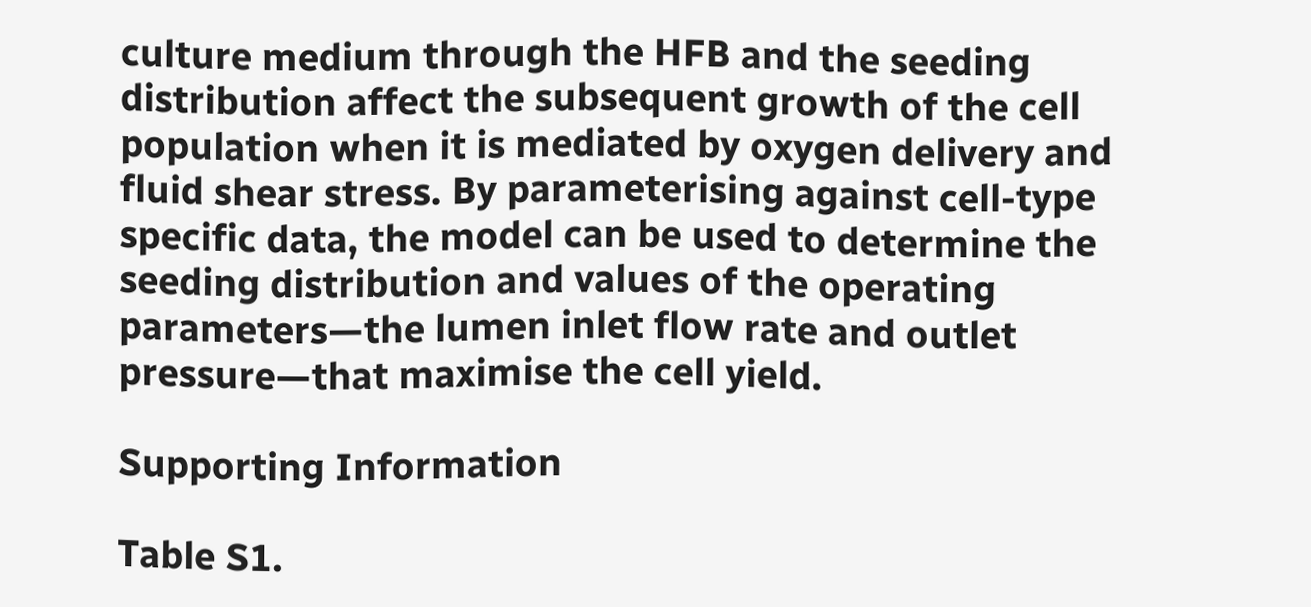culture medium through the HFB and the seeding distribution affect the subsequent growth of the cell population when it is mediated by oxygen delivery and fluid shear stress. By parameterising against cell-type specific data, the model can be used to determine the seeding distribution and values of the operating parameters—the lumen inlet flow rate and outlet pressure—that maximise the cell yield.

Supporting Information

Table S1.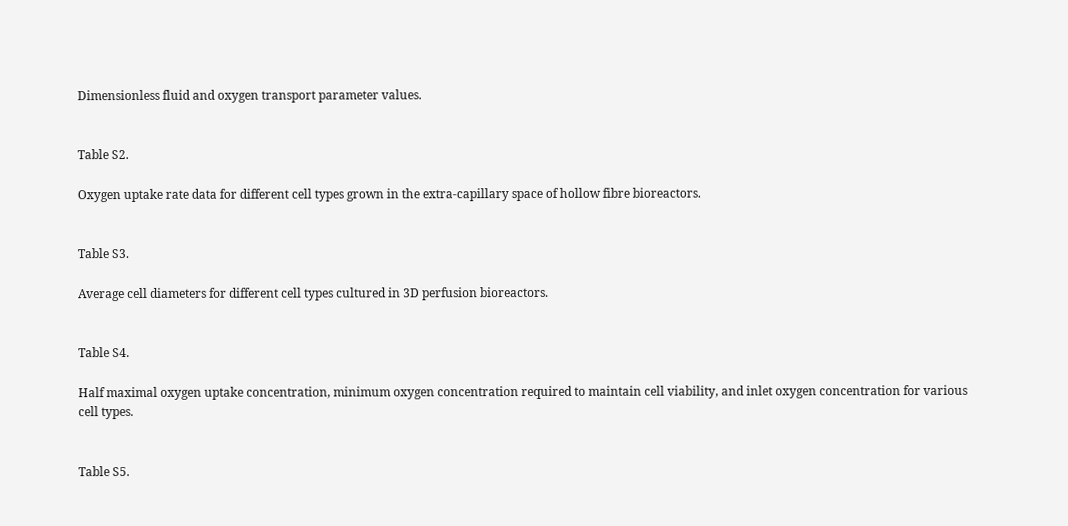Dimensionless fluid and oxygen transport parameter values.


Table S2.

Oxygen uptake rate data for different cell types grown in the extra-capillary space of hollow fibre bioreactors.


Table S3.

Average cell diameters for different cell types cultured in 3D perfusion bioreactors.


Table S4.

Half maximal oxygen uptake concentration, minimum oxygen concentration required to maintain cell viability, and inlet oxygen concentration for various cell types.


Table S5.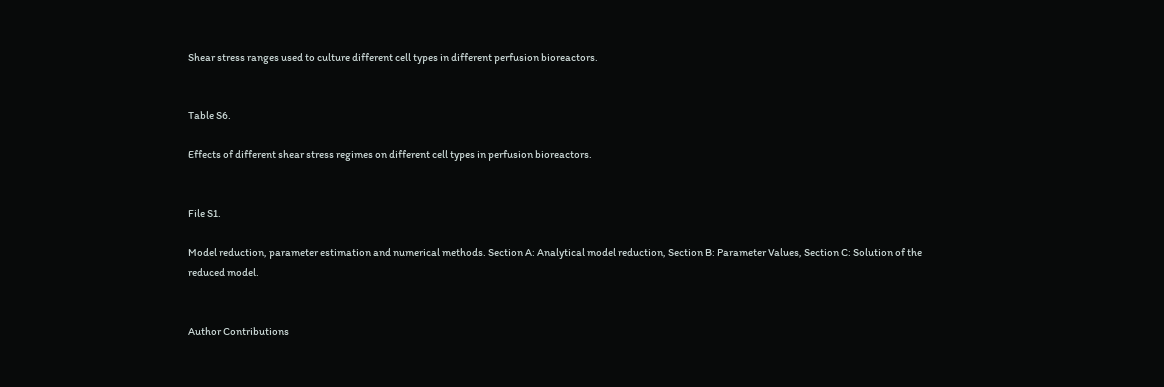Shear stress ranges used to culture different cell types in different perfusion bioreactors.


Table S6.

Effects of different shear stress regimes on different cell types in perfusion bioreactors.


File S1.

Model reduction, parameter estimation and numerical methods. Section A: Analytical model reduction, Section B: Parameter Values, Section C: Solution of the reduced model.


Author Contributions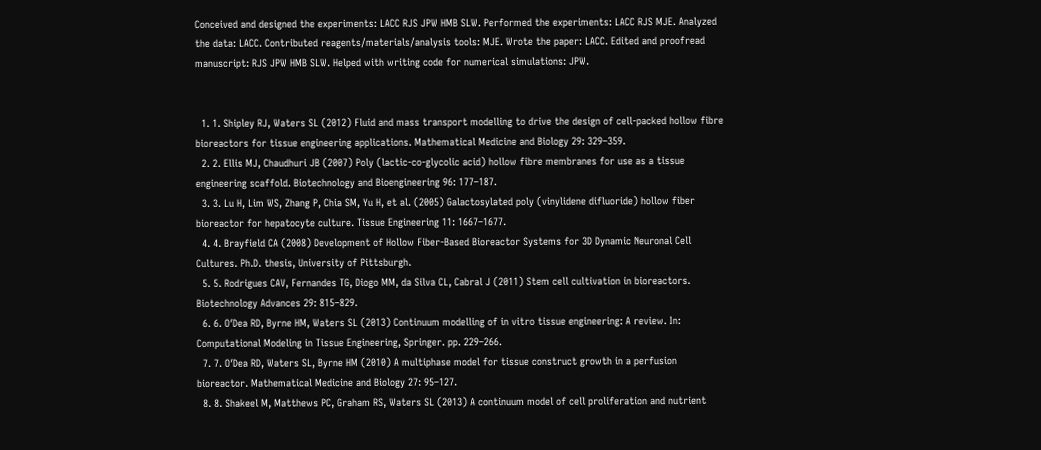Conceived and designed the experiments: LACC RJS JPW HMB SLW. Performed the experiments: LACC RJS MJE. Analyzed the data: LACC. Contributed reagents/materials/analysis tools: MJE. Wrote the paper: LACC. Edited and proofread manuscript: RJS JPW HMB SLW. Helped with writing code for numerical simulations: JPW.


  1. 1. Shipley RJ, Waters SL (2012) Fluid and mass transport modelling to drive the design of cell-packed hollow fibre bioreactors for tissue engineering applications. Mathematical Medicine and Biology 29: 329–359.
  2. 2. Ellis MJ, Chaudhuri JB (2007) Poly (lactic-co-glycolic acid) hollow fibre membranes for use as a tissue engineering scaffold. Biotechnology and Bioengineering 96: 177–187.
  3. 3. Lu H, Lim WS, Zhang P, Chia SM, Yu H, et al. (2005) Galactosylated poly (vinylidene difluoride) hollow fiber bioreactor for hepatocyte culture. Tissue Engineering 11: 1667–1677.
  4. 4. Brayfield CA (2008) Development of Hollow Fiber-Based Bioreactor Systems for 3D Dynamic Neuronal Cell Cultures. Ph.D. thesis, University of Pittsburgh.
  5. 5. Rodrigues CAV, Fernandes TG, Diogo MM, da Silva CL, Cabral J (2011) Stem cell cultivation in bioreactors. Biotechnology Advances 29: 815–829.
  6. 6. O′Dea RD, Byrne HM, Waters SL (2013) Continuum modelling of in vitro tissue engineering: A review. In: Computational Modeling in Tissue Engineering, Springer. pp. 229–266.
  7. 7. O′Dea RD, Waters SL, Byrne HM (2010) A multiphase model for tissue construct growth in a perfusion bioreactor. Mathematical Medicine and Biology 27: 95–127.
  8. 8. Shakeel M, Matthews PC, Graham RS, Waters SL (2013) A continuum model of cell proliferation and nutrient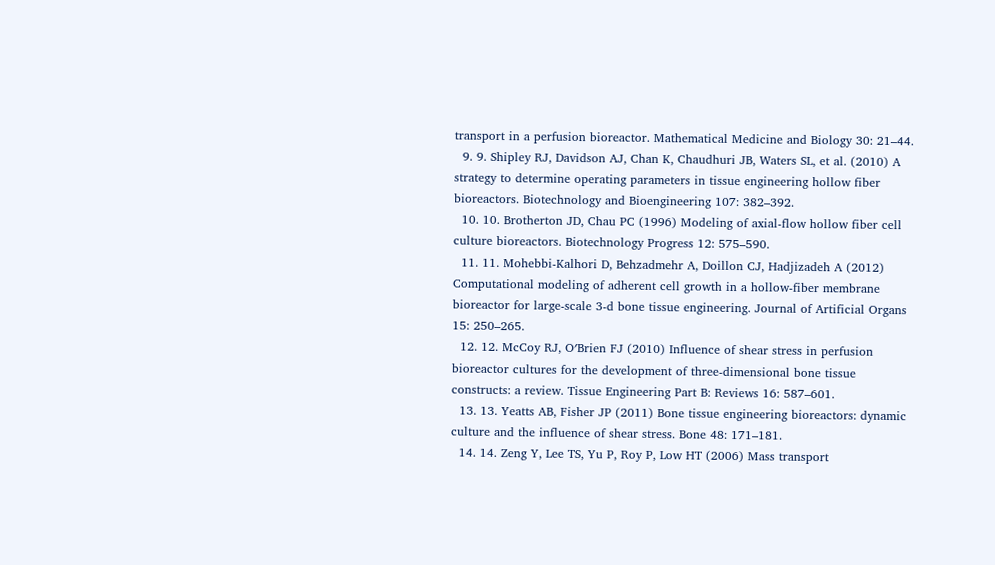transport in a perfusion bioreactor. Mathematical Medicine and Biology 30: 21–44.
  9. 9. Shipley RJ, Davidson AJ, Chan K, Chaudhuri JB, Waters SL, et al. (2010) A strategy to determine operating parameters in tissue engineering hollow fiber bioreactors. Biotechnology and Bioengineering 107: 382–392.
  10. 10. Brotherton JD, Chau PC (1996) Modeling of axial-flow hollow fiber cell culture bioreactors. Biotechnology Progress 12: 575–590.
  11. 11. Mohebbi-Kalhori D, Behzadmehr A, Doillon CJ, Hadjizadeh A (2012) Computational modeling of adherent cell growth in a hollow-fiber membrane bioreactor for large-scale 3-d bone tissue engineering. Journal of Artificial Organs 15: 250–265.
  12. 12. McCoy RJ, O′Brien FJ (2010) Influence of shear stress in perfusion bioreactor cultures for the development of three-dimensional bone tissue constructs: a review. Tissue Engineering Part B: Reviews 16: 587–601.
  13. 13. Yeatts AB, Fisher JP (2011) Bone tissue engineering bioreactors: dynamic culture and the influence of shear stress. Bone 48: 171–181.
  14. 14. Zeng Y, Lee TS, Yu P, Roy P, Low HT (2006) Mass transport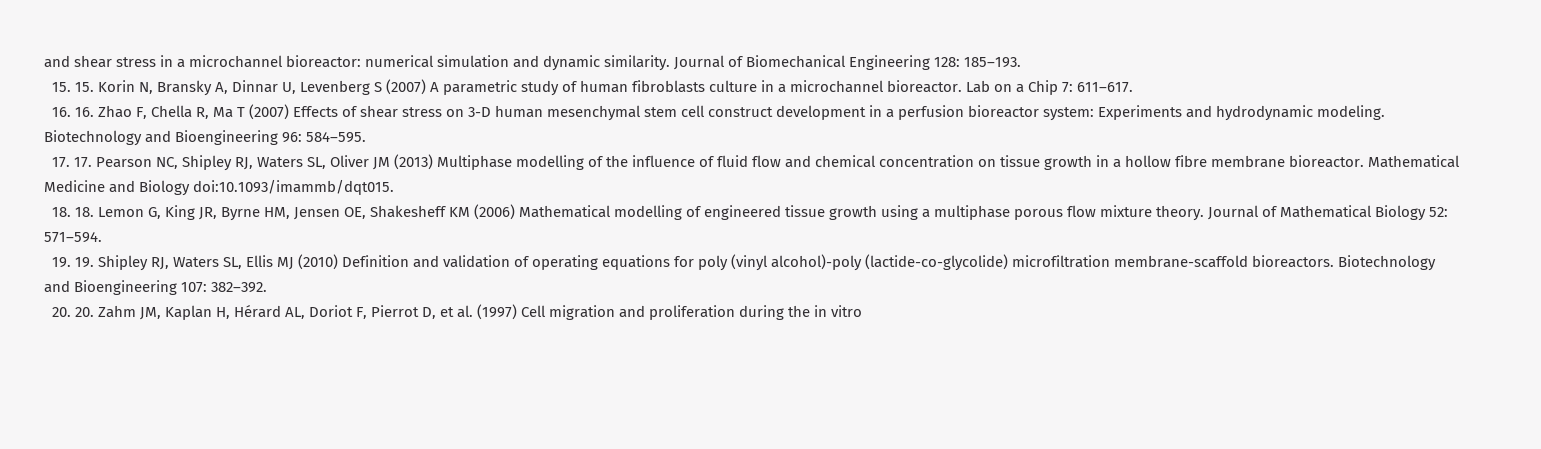and shear stress in a microchannel bioreactor: numerical simulation and dynamic similarity. Journal of Biomechanical Engineering 128: 185–193.
  15. 15. Korin N, Bransky A, Dinnar U, Levenberg S (2007) A parametric study of human fibroblasts culture in a microchannel bioreactor. Lab on a Chip 7: 611–617.
  16. 16. Zhao F, Chella R, Ma T (2007) Effects of shear stress on 3-D human mesenchymal stem cell construct development in a perfusion bioreactor system: Experiments and hydrodynamic modeling. Biotechnology and Bioengineering 96: 584–595.
  17. 17. Pearson NC, Shipley RJ, Waters SL, Oliver JM (2013) Multiphase modelling of the influence of fluid flow and chemical concentration on tissue growth in a hollow fibre membrane bioreactor. Mathematical Medicine and Biology doi:10.1093/imammb/dqt015.
  18. 18. Lemon G, King JR, Byrne HM, Jensen OE, Shakesheff KM (2006) Mathematical modelling of engineered tissue growth using a multiphase porous flow mixture theory. Journal of Mathematical Biology 52: 571–594.
  19. 19. Shipley RJ, Waters SL, Ellis MJ (2010) Definition and validation of operating equations for poly (vinyl alcohol)-poly (lactide-co-glycolide) microfiltration membrane-scaffold bioreactors. Biotechnology and Bioengineering 107: 382–392.
  20. 20. Zahm JM, Kaplan H, Hérard AL, Doriot F, Pierrot D, et al. (1997) Cell migration and proliferation during the in vitro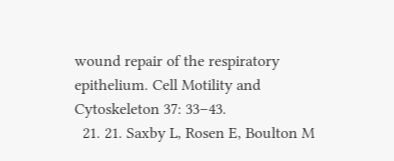wound repair of the respiratory epithelium. Cell Motility and Cytoskeleton 37: 33–43.
  21. 21. Saxby L, Rosen E, Boulton M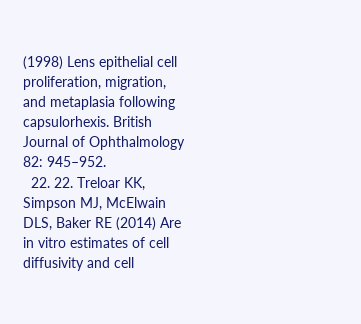(1998) Lens epithelial cell proliferation, migration, and metaplasia following capsulorhexis. British Journal of Ophthalmology 82: 945–952.
  22. 22. Treloar KK, Simpson MJ, McElwain DLS, Baker RE (2014) Are in vitro estimates of cell diffusivity and cell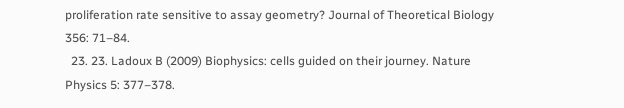proliferation rate sensitive to assay geometry? Journal of Theoretical Biology 356: 71–84.
  23. 23. Ladoux B (2009) Biophysics: cells guided on their journey. Nature Physics 5: 377–378.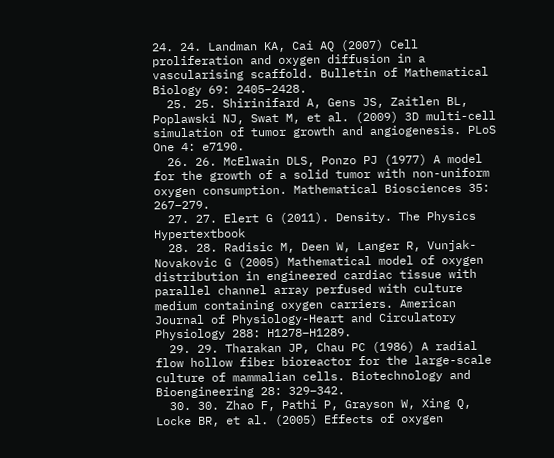24. 24. Landman KA, Cai AQ (2007) Cell proliferation and oxygen diffusion in a vascularising scaffold. Bulletin of Mathematical Biology 69: 2405–2428.
  25. 25. Shirinifard A, Gens JS, Zaitlen BL, Poplawski NJ, Swat M, et al. (2009) 3D multi-cell simulation of tumor growth and angiogenesis. PLoS One 4: e7190.
  26. 26. McElwain DLS, Ponzo PJ (1977) A model for the growth of a solid tumor with non-uniform oxygen consumption. Mathematical Biosciences 35: 267–279.
  27. 27. Elert G (2011). Density. The Physics Hypertextbook
  28. 28. Radisic M, Deen W, Langer R, Vunjak-Novakovic G (2005) Mathematical model of oxygen distribution in engineered cardiac tissue with parallel channel array perfused with culture medium containing oxygen carriers. American Journal of Physiology-Heart and Circulatory Physiology 288: H1278–H1289.
  29. 29. Tharakan JP, Chau PC (1986) A radial flow hollow fiber bioreactor for the large-scale culture of mammalian cells. Biotechnology and Bioengineering 28: 329–342.
  30. 30. Zhao F, Pathi P, Grayson W, Xing Q, Locke BR, et al. (2005) Effects of oxygen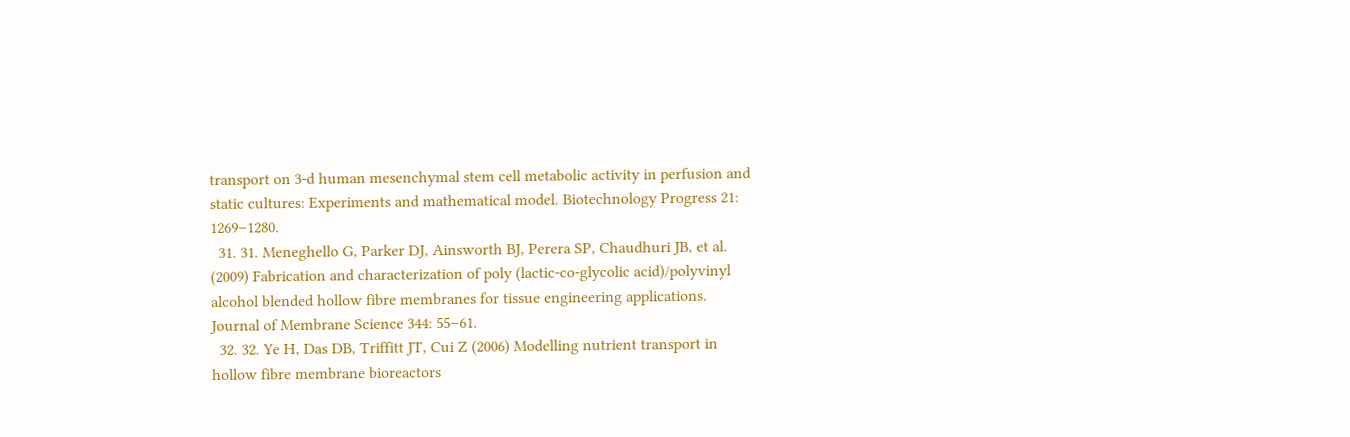transport on 3-d human mesenchymal stem cell metabolic activity in perfusion and static cultures: Experiments and mathematical model. Biotechnology Progress 21: 1269–1280.
  31. 31. Meneghello G, Parker DJ, Ainsworth BJ, Perera SP, Chaudhuri JB, et al. (2009) Fabrication and characterization of poly (lactic-co-glycolic acid)/polyvinyl alcohol blended hollow fibre membranes for tissue engineering applications. Journal of Membrane Science 344: 55–61.
  32. 32. Ye H, Das DB, Triffitt JT, Cui Z (2006) Modelling nutrient transport in hollow fibre membrane bioreactors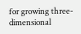for growing three-dimensional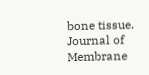bone tissue. Journal of Membrane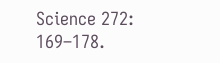Science 272: 169–178.